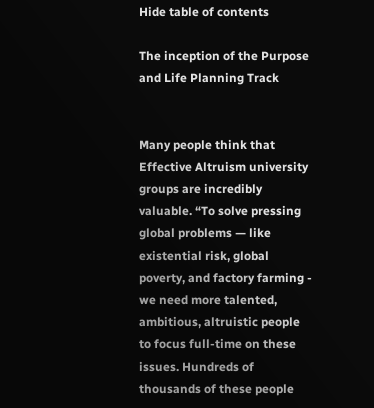Hide table of contents

The inception of the Purpose and Life Planning Track


Many people think that Effective Altruism university groups are incredibly valuable. “To solve pressing global problems — like existential risk, global poverty, and factory farming - we need more talented, ambitious, altruistic people to focus full-time on these issues. Hundreds of thousands of these people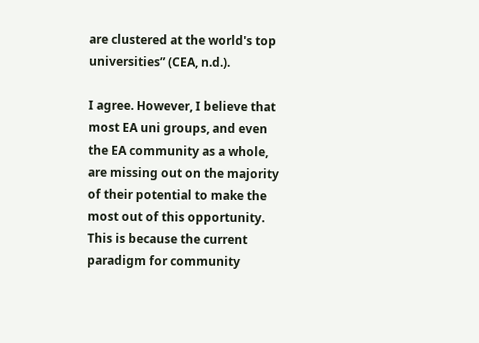are clustered at the world's top universities” (CEA, n.d.).

I agree. However, I believe that most EA uni groups, and even the EA community as a whole, are missing out on the majority of their potential to make the most out of this opportunity. This is because the current paradigm for community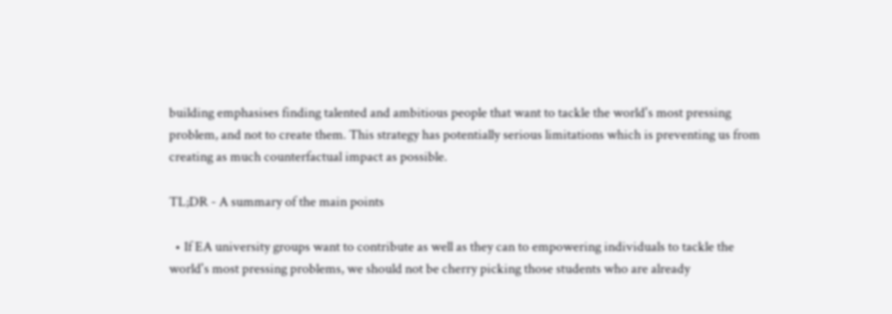building emphasises finding talented and ambitious people that want to tackle the world's most pressing problem, and not to create them. This strategy has potentially serious limitations which is preventing us from creating as much counterfactual impact as possible.

TL;DR - A summary of the main points

  • If EA university groups want to contribute as well as they can to empowering individuals to tackle the world's most pressing problems, we should not be cherry picking those students who are already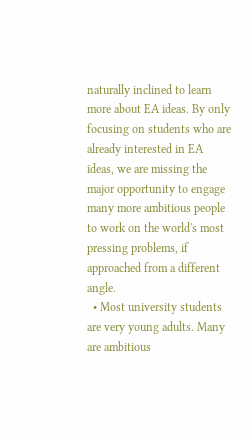naturally inclined to learn more about EA ideas. By only focusing on students who are already interested in EA ideas, we are missing the major opportunity to engage many more ambitious people to work on the world's most pressing problems, if approached from a different angle.
  • Most university students are very young adults. Many are ambitious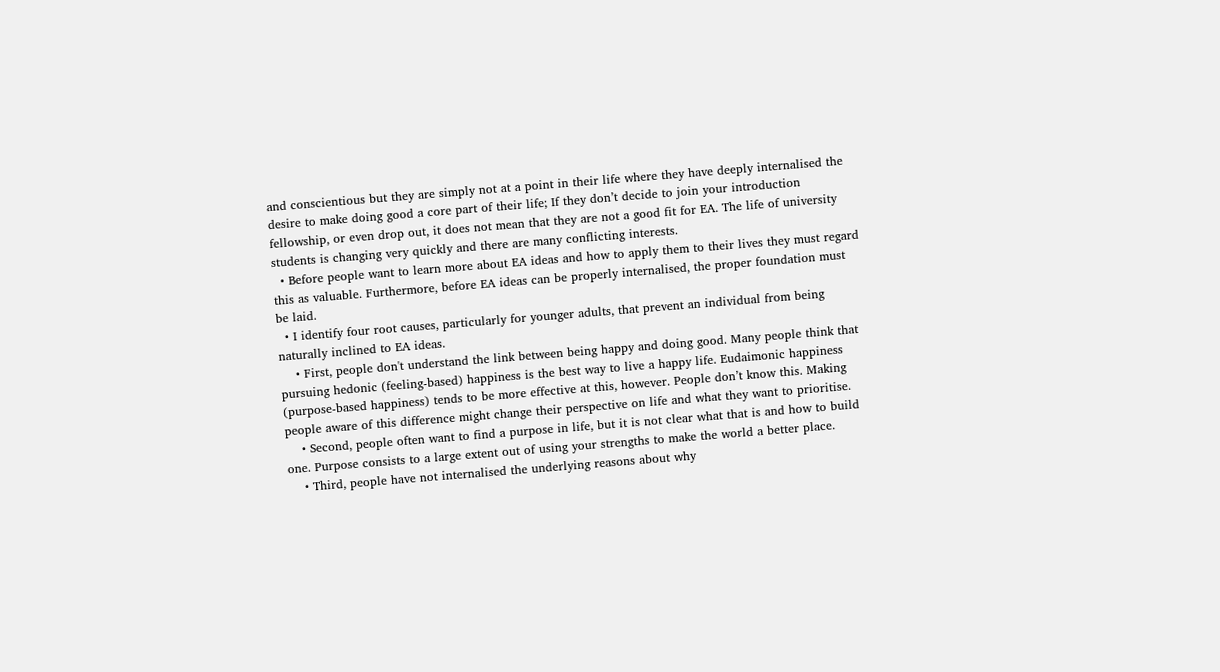and conscientious but they are simply not at a point in their life where they have deeply internalised the desire to make doing good a core part of their life; If they don’t decide to join your introduction fellowship, or even drop out, it does not mean that they are not a good fit for EA. The life of university students is changing very quickly and there are many conflicting interests.
  • Before people want to learn more about EA ideas and how to apply them to their lives they must regard this as valuable. Furthermore, before EA ideas can be properly internalised, the proper foundation must be laid.
  • I identify four root causes, particularly for younger adults, that prevent an individual from being naturally inclined to EA ideas.
    • First, people don't understand the link between being happy and doing good. Many people think that pursuing hedonic (feeling-based) happiness is the best way to live a happy life. Eudaimonic happiness (purpose-based happiness) tends to be more effective at this, however. People don’t know this. Making people aware of this difference might change their perspective on life and what they want to prioritise.
    • Second, people often want to find a purpose in life, but it is not clear what that is and how to build one. Purpose consists to a large extent out of using your strengths to make the world a better place.
    • Third, people have not internalised the underlying reasons about why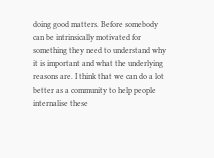doing good matters. Before somebody can be intrinsically motivated for something they need to understand why it is important and what the underlying reasons are. I think that we can do a lot better as a community to help people internalise these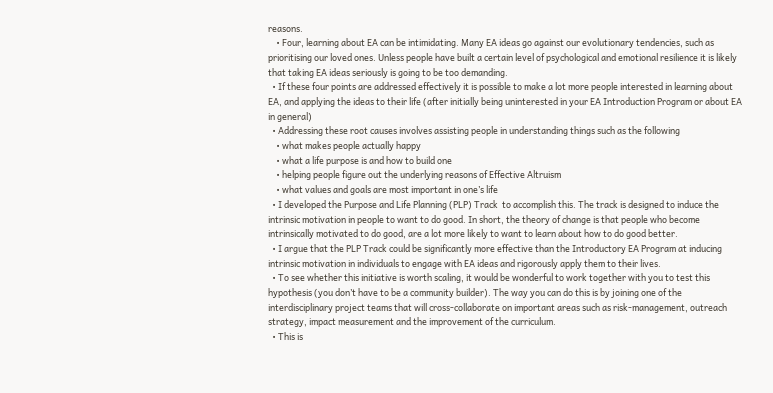reasons.
    • Four, learning about EA can be intimidating. Many EA ideas go against our evolutionary tendencies, such as prioritising our loved ones. Unless people have built a certain level of psychological and emotional resilience it is likely that taking EA ideas seriously is going to be too demanding.
  • If these four points are addressed effectively it is possible to make a lot more people interested in learning about EA, and applying the ideas to their life (after initially being uninterested in your EA Introduction Program or about EA in general)
  • Addressing these root causes involves assisting people in understanding things such as the following
    • what makes people actually happy
    • what a life purpose is and how to build one
    • helping people figure out the underlying reasons of Effective Altruism
    • what values and goals are most important in one’s life
  • I developed the Purpose and Life Planning (PLP) Track  to accomplish this. The track is designed to induce the intrinsic motivation in people to want to do good. In short, the theory of change is that people who become intrinsically motivated to do good, are a lot more likely to want to learn about how to do good better.
  • I argue that the PLP Track could be significantly more effective than the Introductory EA Program at inducing intrinsic motivation in individuals to engage with EA ideas and rigorously apply them to their lives.
  • To see whether this initiative is worth scaling, it would be wonderful to work together with you to test this hypothesis (you don’t have to be a community builder). The way you can do this is by joining one of the interdisciplinary project teams that will cross-collaborate on important areas such as risk-management, outreach strategy, impact measurement and the improvement of the curriculum.
  • This is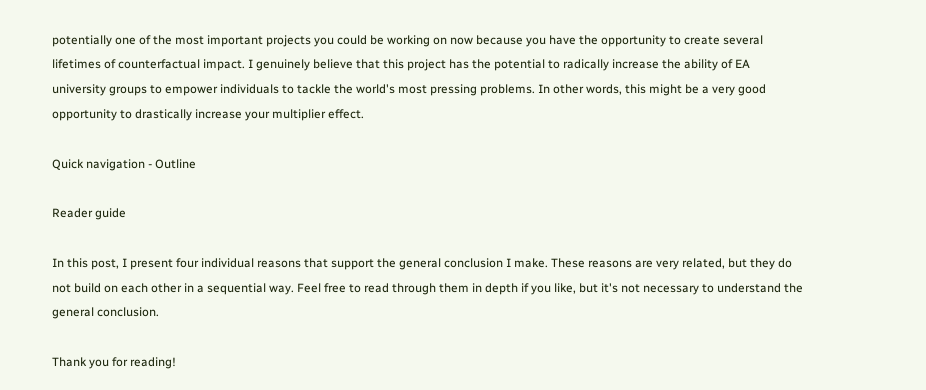potentially one of the most important projects you could be working on now because you have the opportunity to create several lifetimes of counterfactual impact. I genuinely believe that this project has the potential to radically increase the ability of EA university groups to empower individuals to tackle the world's most pressing problems. In other words, this might be a very good opportunity to drastically increase your multiplier effect.

Quick navigation - Outline

Reader guide

In this post, I present four individual reasons that support the general conclusion I make. These reasons are very related, but they do not build on each other in a sequential way. Feel free to read through them in depth if you like, but it's not necessary to understand the general conclusion.

Thank you for reading!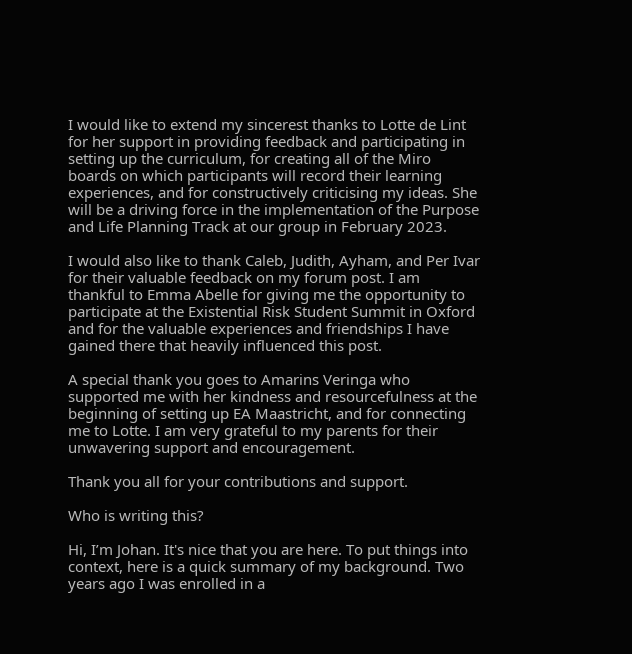I would like to extend my sincerest thanks to Lotte de Lint for her support in providing feedback and participating in setting up the curriculum, for creating all of the Miro boards on which participants will record their learning experiences, and for constructively criticising my ideas. She will be a driving force in the implementation of the Purpose and Life Planning Track at our group in February 2023.

I would also like to thank Caleb, Judith, Ayham, and Per Ivar for their valuable feedback on my forum post. I am thankful to Emma Abelle for giving me the opportunity to participate at the Existential Risk Student Summit in Oxford and for the valuable experiences and friendships I have gained there that heavily influenced this post.

A special thank you goes to Amarins Veringa who supported me with her kindness and resourcefulness at the beginning of setting up EA Maastricht, and for connecting me to Lotte. I am very grateful to my parents for their unwavering support and encouragement.

Thank you all for your contributions and support.

Who is writing this?

Hi, I’m Johan. It's nice that you are here. To put things into context, here is a quick summary of my background. Two years ago I was enrolled in a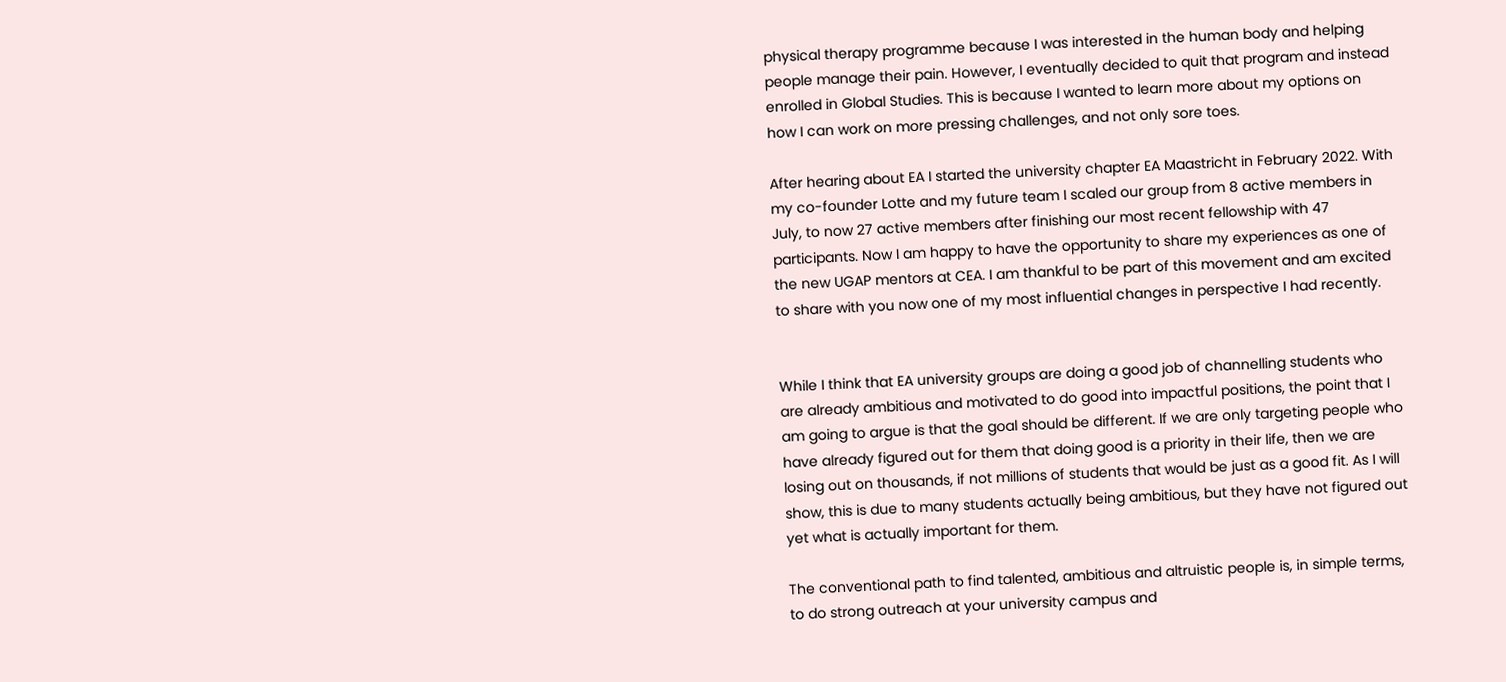physical therapy programme because I was interested in the human body and helping people manage their pain. However, I eventually decided to quit that program and instead enrolled in Global Studies. This is because I wanted to learn more about my options on how I can work on more pressing challenges, and not only sore toes.

After hearing about EA I started the university chapter EA Maastricht in February 2022. With my co-founder Lotte and my future team I scaled our group from 8 active members in July, to now 27 active members after finishing our most recent fellowship with 47 participants. Now I am happy to have the opportunity to share my experiences as one of the new UGAP mentors at CEA. I am thankful to be part of this movement and am excited to share with you now one of my most influential changes in perspective I had recently.


While I think that EA university groups are doing a good job of channelling students who are already ambitious and motivated to do good into impactful positions, the point that I am going to argue is that the goal should be different. If we are only targeting people who have already figured out for them that doing good is a priority in their life, then we are losing out on thousands, if not millions of students that would be just as a good fit. As I will show, this is due to many students actually being ambitious, but they have not figured out yet what is actually important for them.

The conventional path to find talented, ambitious and altruistic people is, in simple terms, to do strong outreach at your university campus and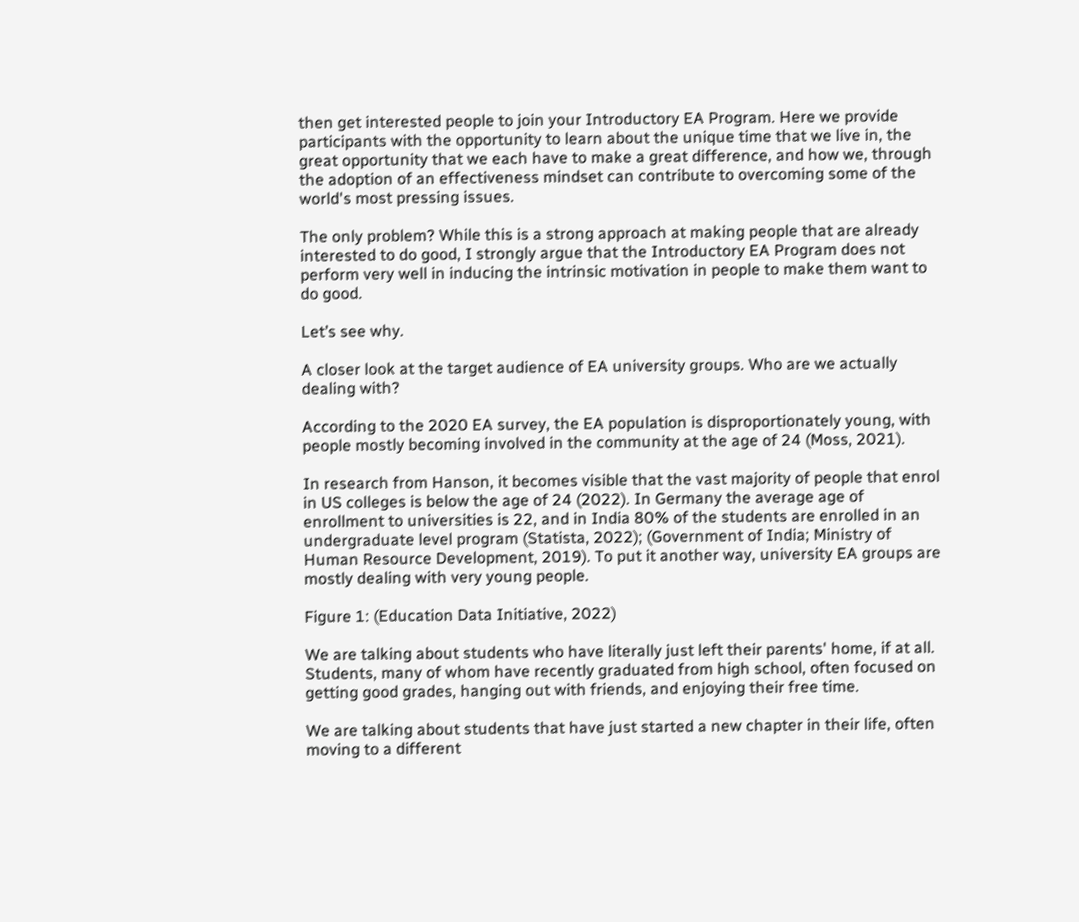then get interested people to join your Introductory EA Program. Here we provide participants with the opportunity to learn about the unique time that we live in, the great opportunity that we each have to make a great difference, and how we, through the adoption of an effectiveness mindset can contribute to overcoming some of the world's most pressing issues.

The only problem? While this is a strong approach at making people that are already interested to do good, I strongly argue that the Introductory EA Program does not perform very well in inducing the intrinsic motivation in people to make them want to do good.

Let’s see why.

A closer look at the target audience of EA university groups. Who are we actually dealing with?

According to the 2020 EA survey, the EA population is disproportionately young, with people mostly becoming involved in the community at the age of 24 (Moss, 2021).

In research from Hanson, it becomes visible that the vast majority of people that enrol in US colleges is below the age of 24 (2022). In Germany the average age of enrollment to universities is 22, and in India 80% of the students are enrolled in an undergraduate level program (Statista, 2022); (Government of India; Ministry of Human Resource Development, 2019). To put it another way, university EA groups are mostly dealing with very young people.

Figure 1: (Education Data Initiative, 2022)

We are talking about students who have literally just left their parents' home, if at all. Students, many of whom have recently graduated from high school, often focused on getting good grades, hanging out with friends, and enjoying their free time.

We are talking about students that have just started a new chapter in their life, often moving to a different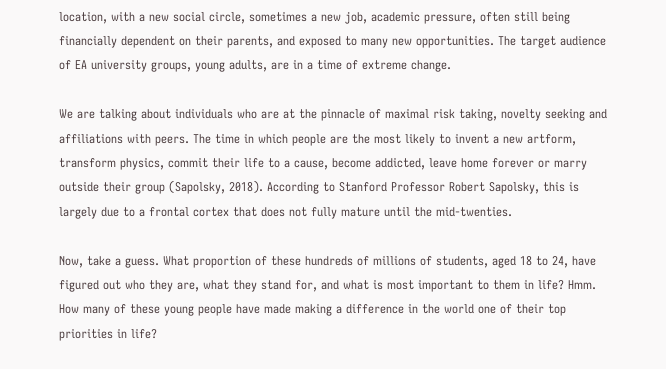location, with a new social circle, sometimes a new job, academic pressure, often still being financially dependent on their parents, and exposed to many new opportunities. The target audience of EA university groups, young adults, are in a time of extreme change.

We are talking about individuals who are at the pinnacle of maximal risk taking, novelty seeking and affiliations with peers. The time in which people are the most likely to invent a new artform, transform physics, commit their life to a cause, become addicted, leave home forever or marry outside their group (Sapolsky, 2018). According to Stanford Professor Robert Sapolsky, this is largely due to a frontal cortex that does not fully mature until the mid-twenties.

Now, take a guess. What proportion of these hundreds of millions of students, aged 18 to 24, have figured out who they are, what they stand for, and what is most important to them in life? Hmm. How many of these young people have made making a difference in the world one of their top priorities in life?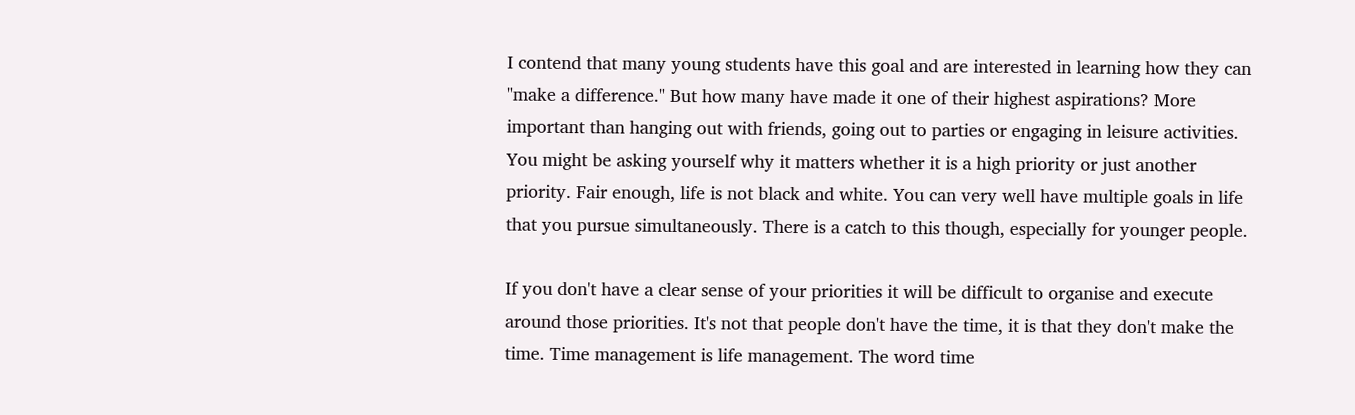I contend that many young students have this goal and are interested in learning how they can "make a difference." But how many have made it one of their highest aspirations? More important than hanging out with friends, going out to parties or engaging in leisure activities. You might be asking yourself why it matters whether it is a high priority or just another priority. Fair enough, life is not black and white. You can very well have multiple goals in life that you pursue simultaneously. There is a catch to this though, especially for younger people.

If you don't have a clear sense of your priorities it will be difficult to organise and execute around those priorities. It's not that people don't have the time, it is that they don't make the time. Time management is life management. The word time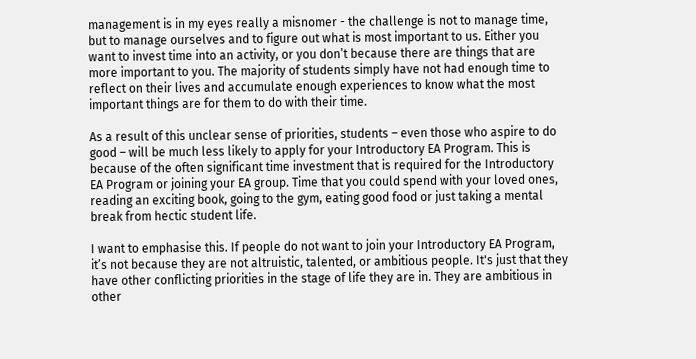management is in my eyes really a misnomer - the challenge is not to manage time, but to manage ourselves and to figure out what is most important to us. Either you want to invest time into an activity, or you don’t because there are things that are more important to you. The majority of students simply have not had enough time to reflect on their lives and accumulate enough experiences to know what the most important things are for them to do with their time.

As a result of this unclear sense of priorities, students – even those who aspire to do good – will be much less likely to apply for your Introductory EA Program. This is because of the often significant time investment that is required for the Introductory EA Program or joining your EA group. Time that you could spend with your loved ones, reading an exciting book, going to the gym, eating good food or just taking a mental break from hectic student life.

I want to emphasise this. If people do not want to join your Introductory EA Program, it’s not because they are not altruistic, talented, or ambitious people. It's just that they have other conflicting priorities in the stage of life they are in. They are ambitious in other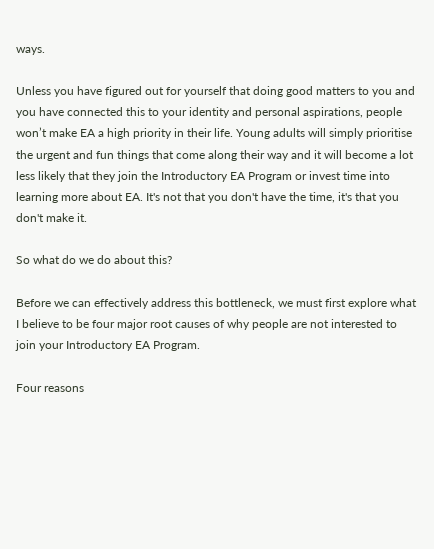ways.

Unless you have figured out for yourself that doing good matters to you and you have connected this to your identity and personal aspirations, people won’t make EA a high priority in their life. Young adults will simply prioritise the urgent and fun things that come along their way and it will become a lot less likely that they join the Introductory EA Program or invest time into learning more about EA. It's not that you don't have the time, it's that you don't make it.

So what do we do about this?

Before we can effectively address this bottleneck, we must first explore what I believe to be four major root causes of why people are not interested to join your Introductory EA Program.

Four reasons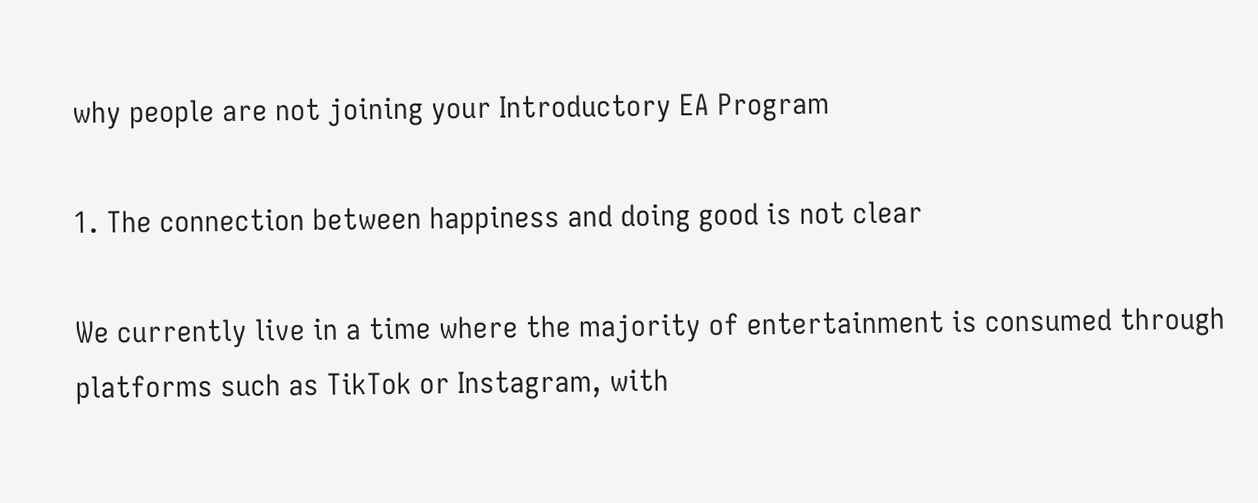why people are not joining your Introductory EA Program

1. The connection between happiness and doing good is not clear

We currently live in a time where the majority of entertainment is consumed through platforms such as TikTok or Instagram, with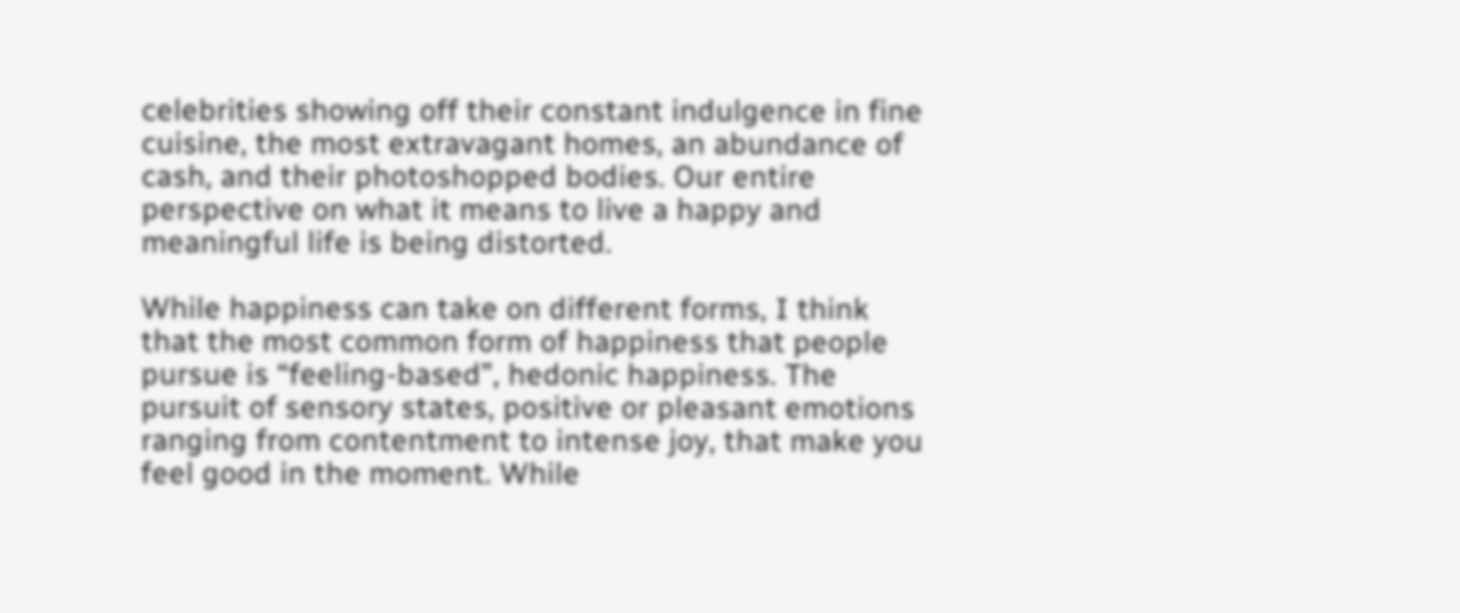celebrities showing off their constant indulgence in fine cuisine, the most extravagant homes, an abundance of cash, and their photoshopped bodies. Our entire perspective on what it means to live a happy and meaningful life is being distorted.

While happiness can take on different forms, I think that the most common form of happiness that people pursue is “feeling-based”, hedonic happiness. The pursuit of sensory states, positive or pleasant emotions ranging from contentment to intense joy, that make you feel good in the moment. While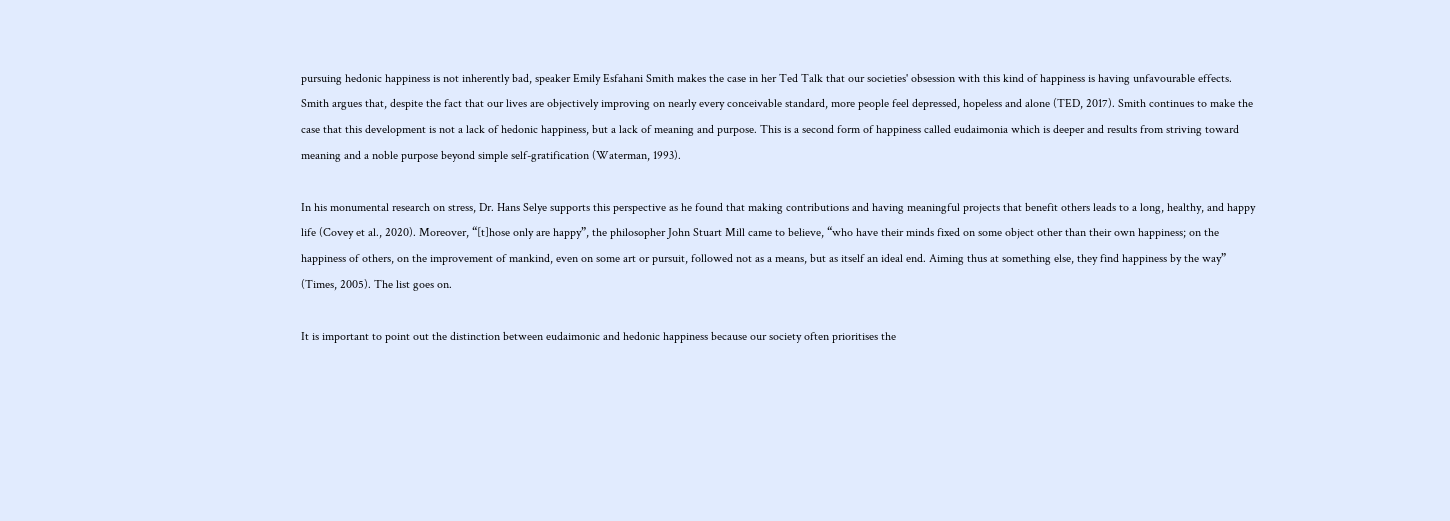pursuing hedonic happiness is not inherently bad, speaker Emily Esfahani Smith makes the case in her Ted Talk that our societies' obsession with this kind of happiness is having unfavourable effects. Smith argues that, despite the fact that our lives are objectively improving on nearly every conceivable standard, more people feel depressed, hopeless and alone (TED, 2017). Smith continues to make the case that this development is not a lack of hedonic happiness, but a lack of meaning and purpose. This is a second form of happiness called eudaimonia which is deeper and results from striving toward meaning and a noble purpose beyond simple self-gratification (Waterman, 1993).

In his monumental research on stress, Dr. Hans Selye supports this perspective as he found that making contributions and having meaningful projects that benefit others leads to a long, healthy, and happy life (Covey et al., 2020). Moreover, “[t]hose only are happy”, the philosopher John Stuart Mill came to believe, “who have their minds fixed on some object other than their own happiness; on the happiness of others, on the improvement of mankind, even on some art or pursuit, followed not as a means, but as itself an ideal end. Aiming thus at something else, they find happiness by the way” (Times, 2005). The list goes on.

It is important to point out the distinction between eudaimonic and hedonic happiness because our society often prioritises the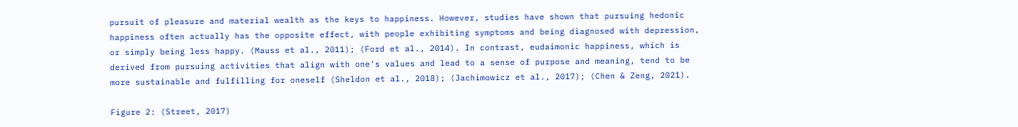pursuit of pleasure and material wealth as the keys to happiness. However, studies have shown that pursuing hedonic happiness often actually has the opposite effect, with people exhibiting symptoms and being diagnosed with depression, or simply being less happy. (Mauss et al., 2011); (Ford et al., 2014). In contrast, eudaimonic happiness, which is derived from pursuing activities that align with one's values and lead to a sense of purpose and meaning, tend to be more sustainable and fulfilling for oneself (Sheldon et al., 2018); (Jachimowicz et al., 2017); (Chen & Zeng, 2021).

Figure 2: (Street, 2017)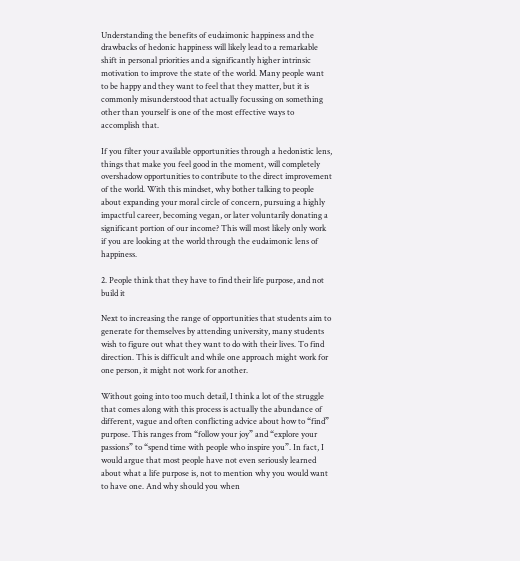Understanding the benefits of eudaimonic happiness and the drawbacks of hedonic happiness will likely lead to a remarkable shift in personal priorities and a significantly higher intrinsic motivation to improve the state of the world. Many people want to be happy and they want to feel that they matter, but it is commonly misunderstood that actually focussing on something other than yourself is one of the most effective ways to accomplish that.

If you filter your available opportunities through a hedonistic lens, things that make you feel good in the moment, will completely overshadow opportunities to contribute to the direct improvement of the world. With this mindset, why bother talking to people about expanding your moral circle of concern, pursuing a highly impactful career, becoming vegan, or later voluntarily donating a significant portion of our income? This will most likely only work if you are looking at the world through the eudaimonic lens of happiness.

2. People think that they have to find their life purpose, and not build it

Next to increasing the range of opportunities that students aim to generate for themselves by attending university, many students wish to figure out what they want to do with their lives. To find direction. This is difficult and while one approach might work for one person, it might not work for another.

Without going into too much detail, I think a lot of the struggle that comes along with this process is actually the abundance of different, vague and often conflicting advice about how to “find” purpose. This ranges from “follow your joy” and “explore your passions” to “spend time with people who inspire you”. In fact, I would argue that most people have not even seriously learned about what a life purpose is, not to mention why you would want to have one. And why should you when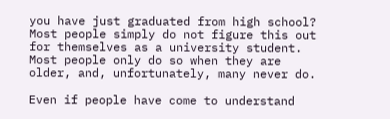you have just graduated from high school? Most people simply do not figure this out for themselves as a university student. Most people only do so when they are older, and, unfortunately, many never do.

Even if people have come to understand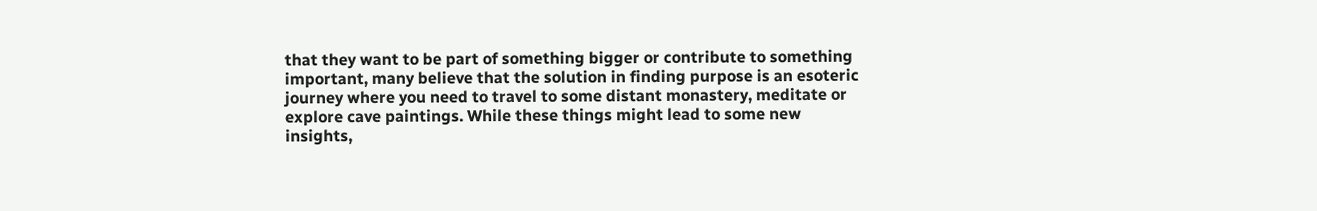that they want to be part of something bigger or contribute to something important, many believe that the solution in finding purpose is an esoteric journey where you need to travel to some distant monastery, meditate or explore cave paintings. While these things might lead to some new insights,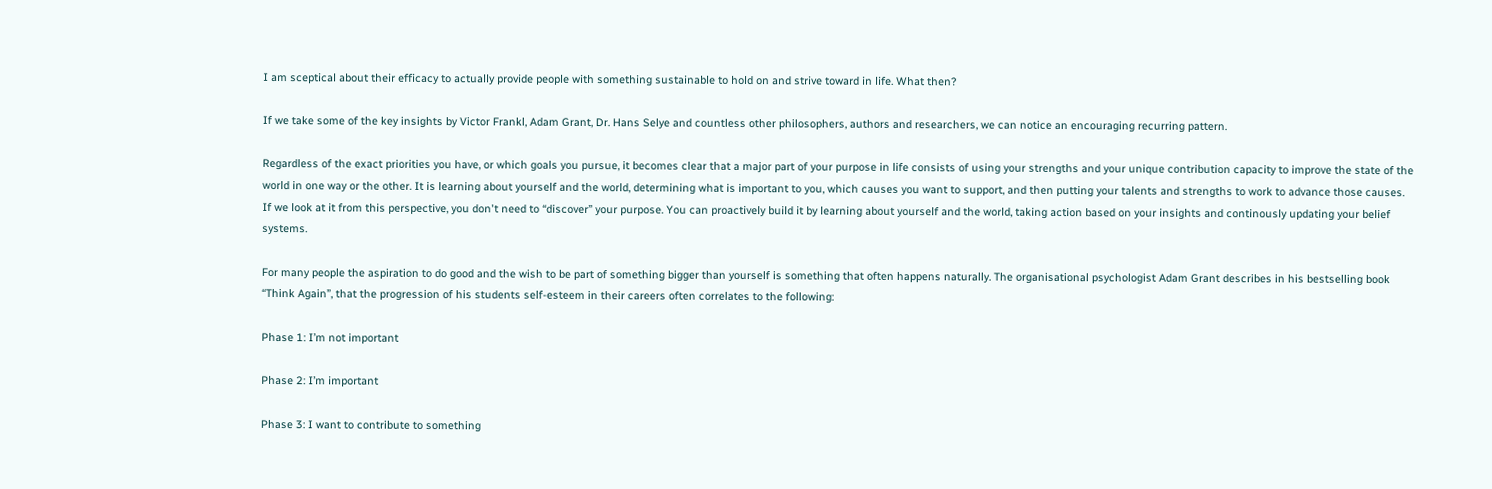I am sceptical about their efficacy to actually provide people with something sustainable to hold on and strive toward in life. What then?

If we take some of the key insights by Victor Frankl, Adam Grant, Dr. Hans Selye and countless other philosophers, authors and researchers, we can notice an encouraging recurring pattern.

Regardless of the exact priorities you have, or which goals you pursue, it becomes clear that a major part of your purpose in life consists of using your strengths and your unique contribution capacity to improve the state of the world in one way or the other. It is learning about yourself and the world, determining what is important to you, which causes you want to support, and then putting your talents and strengths to work to advance those causes. If we look at it from this perspective, you don't need to “discover” your purpose. You can proactively build it by learning about yourself and the world, taking action based on your insights and continously updating your belief systems.

For many people the aspiration to do good and the wish to be part of something bigger than yourself is something that often happens naturally. The organisational psychologist Adam Grant describes in his bestselling book “Think Again”, that the progression of his students self-esteem in their careers often correlates to the following:

Phase 1: I’m not important

Phase 2: I’m important

Phase 3: I want to contribute to something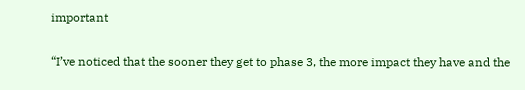important

“I’ve noticed that the sooner they get to phase 3, the more impact they have and the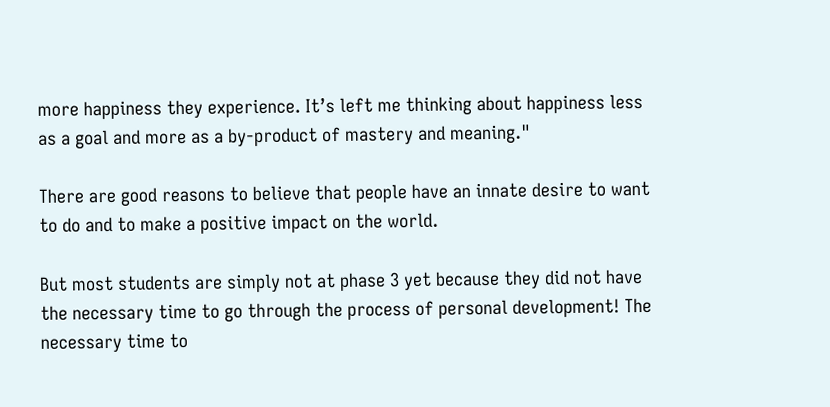more happiness they experience. It’s left me thinking about happiness less as a goal and more as a by-product of mastery and meaning."

There are good reasons to believe that people have an innate desire to want to do and to make a positive impact on the world.

But most students are simply not at phase 3 yet because they did not have the necessary time to go through the process of personal development! The necessary time to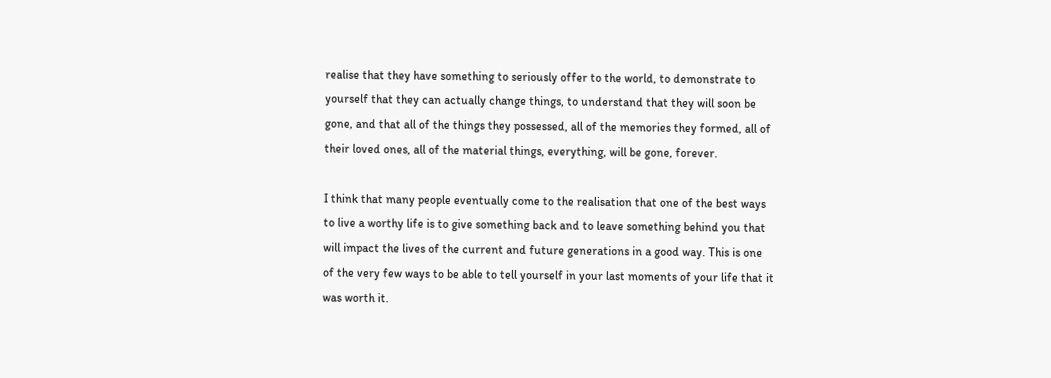realise that they have something to seriously offer to the world, to demonstrate to yourself that they can actually change things, to understand that they will soon be gone, and that all of the things they possessed, all of the memories they formed, all of their loved ones, all of the material things, everything, will be gone, forever.

I think that many people eventually come to the realisation that one of the best ways to live a worthy life is to give something back and to leave something behind you that will impact the lives of the current and future generations in a good way. This is one of the very few ways to be able to tell yourself in your last moments of your life that it was worth it.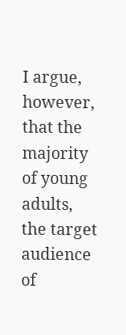I argue, however, that the majority of young adults, the target audience of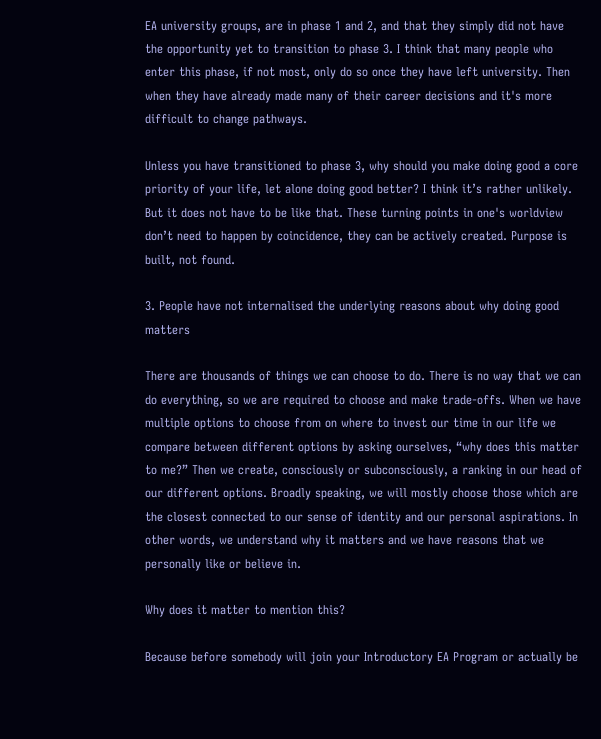EA university groups, are in phase 1 and 2, and that they simply did not have the opportunity yet to transition to phase 3. I think that many people who enter this phase, if not most, only do so once they have left university. Then when they have already made many of their career decisions and it's more difficult to change pathways.

Unless you have transitioned to phase 3, why should you make doing good a core priority of your life, let alone doing good better? I think it’s rather unlikely.  But it does not have to be like that. These turning points in one's worldview don’t need to happen by coincidence, they can be actively created. Purpose is built, not found.

3. People have not internalised the underlying reasons about why doing good matters

There are thousands of things we can choose to do. There is no way that we can do everything, so we are required to choose and make trade-offs. When we have multiple options to choose from on where to invest our time in our life we compare between different options by asking ourselves, “why does this matter to me?” Then we create, consciously or subconsciously, a ranking in our head of our different options. Broadly speaking, we will mostly choose those which are the closest connected to our sense of identity and our personal aspirations. In other words, we understand why it matters and we have reasons that we personally like or believe in.

Why does it matter to mention this?

Because before somebody will join your Introductory EA Program or actually be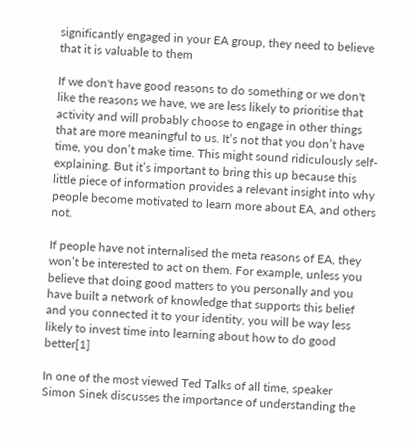significantly engaged in your EA group, they need to believe that it is valuable to them

If we don't have good reasons to do something or we don't like the reasons we have, we are less likely to prioritise that activity and will probably choose to engage in other things that are more meaningful to us. It’s not that you don’t have time, you don’t make time. This might sound ridiculously self-explaining. But it’s important to bring this up because this little piece of information provides a relevant insight into why people become motivated to learn more about EA, and others not.

If people have not internalised the meta reasons of EA, they won’t be interested to act on them. For example, unless you believe that doing good matters to you personally and you have built a network of knowledge that supports this belief and you connected it to your identity, you will be way less likely to invest time into learning about how to do good better[1]

In one of the most viewed Ted Talks of all time, speaker Simon Sinek discusses the importance of understanding the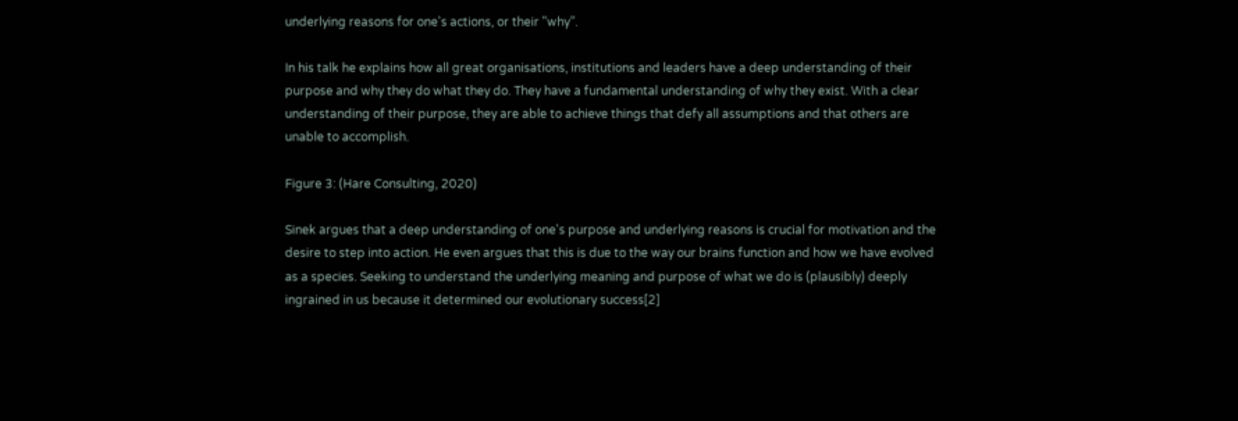underlying reasons for one's actions, or their "why”.

In his talk he explains how all great organisations, institutions and leaders have a deep understanding of their purpose and why they do what they do. They have a fundamental understanding of why they exist. With a clear understanding of their purpose, they are able to achieve things that defy all assumptions and that others are unable to accomplish.

Figure 3: (Hare Consulting, 2020)

Sinek argues that a deep understanding of one's purpose and underlying reasons is crucial for motivation and the desire to step into action. He even argues that this is due to the way our brains function and how we have evolved as a species. Seeking to understand the underlying meaning and purpose of what we do is (plausibly) deeply ingrained in us because it determined our evolutionary success[2]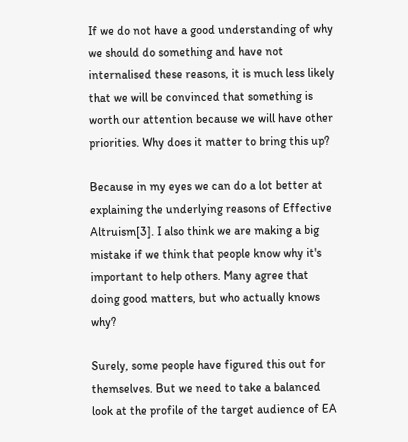If we do not have a good understanding of why we should do something and have not internalised these reasons, it is much less likely that we will be convinced that something is worth our attention because we will have other priorities. Why does it matter to bring this up?

Because in my eyes we can do a lot better at explaining the underlying reasons of Effective Altruism[3]. I also think we are making a big mistake if we think that people know why it's important to help others. Many agree that doing good matters, but who actually knows why?

Surely, some people have figured this out for themselves. But we need to take a balanced look at the profile of the target audience of EA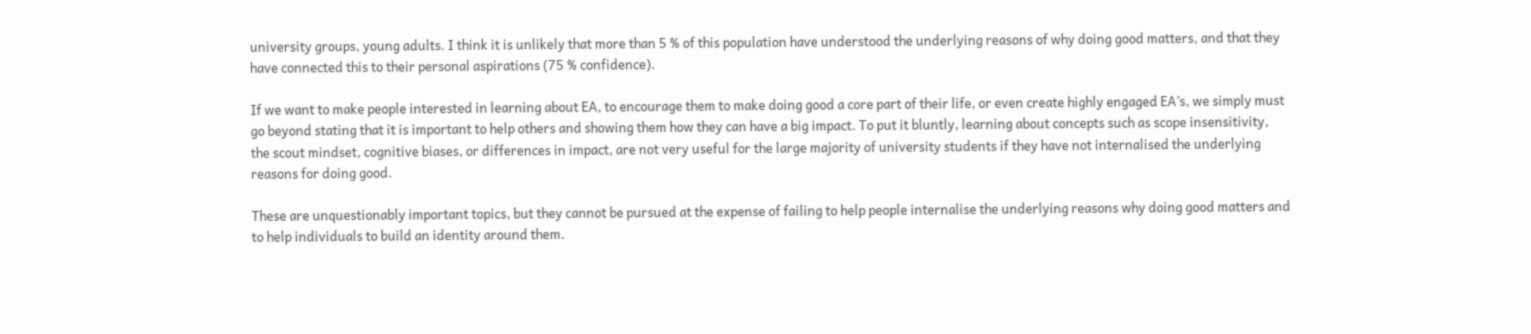university groups, young adults. I think it is unlikely that more than 5 % of this population have understood the underlying reasons of why doing good matters, and that they have connected this to their personal aspirations (75 % confidence).

If we want to make people interested in learning about EA, to encourage them to make doing good a core part of their life, or even create highly engaged EA’s, we simply must go beyond stating that it is important to help others and showing them how they can have a big impact. To put it bluntly, learning about concepts such as scope insensitivity, the scout mindset, cognitive biases, or differences in impact, are not very useful for the large majority of university students if they have not internalised the underlying reasons for doing good.

These are unquestionably important topics, but they cannot be pursued at the expense of failing to help people internalise the underlying reasons why doing good matters and to help individuals to build an identity around them.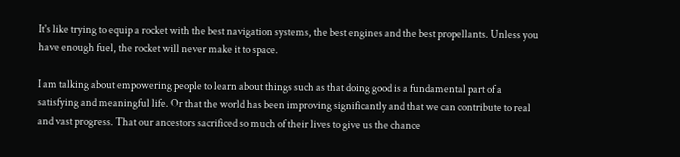It's like trying to equip a rocket with the best navigation systems, the best engines and the best propellants. Unless you have enough fuel, the rocket will never make it to space.

I am talking about empowering people to learn about things such as that doing good is a fundamental part of a satisfying and meaningful life. Or that the world has been improving significantly and that we can contribute to real and vast progress. That our ancestors sacrificed so much of their lives to give us the chance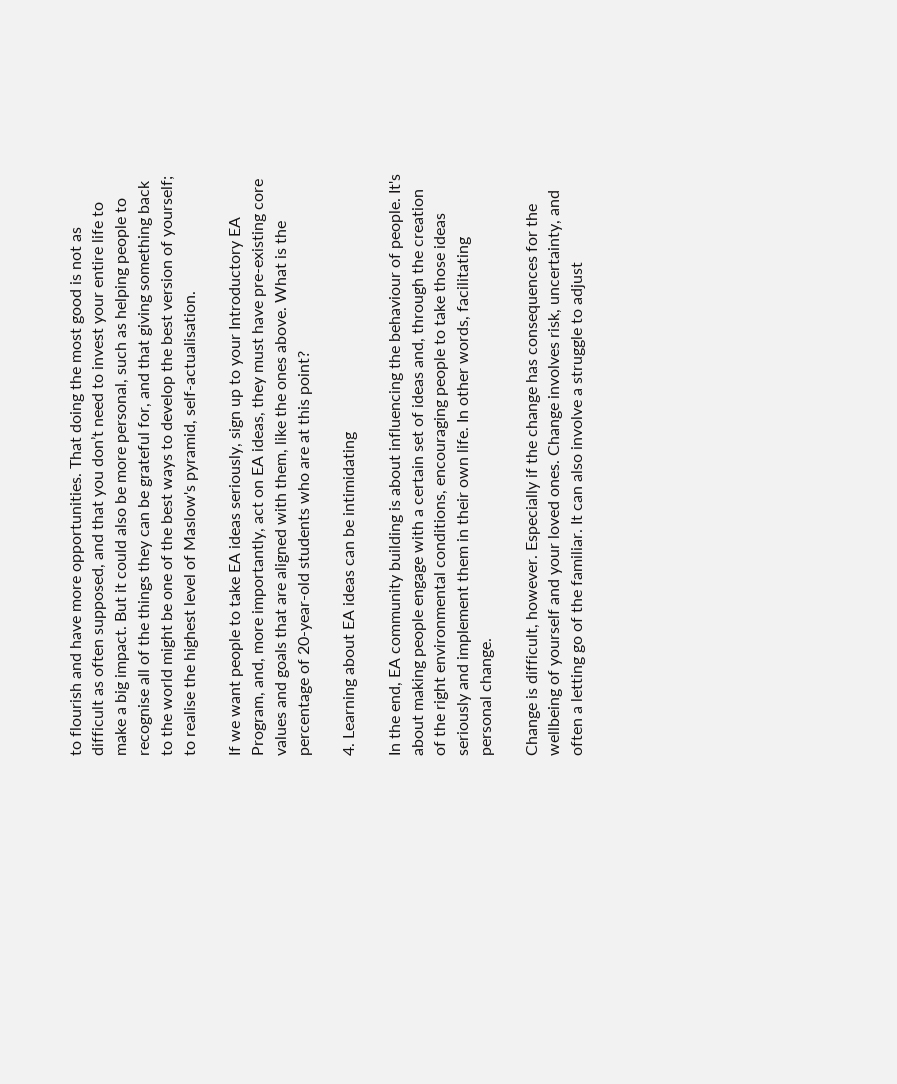to flourish and have more opportunities. That doing the most good is not as difficult as often supposed, and that you don’t need to invest your entire life to make a big impact. But it could also be more personal, such as helping people to recognise all of the things they can be grateful for, and that giving something back to the world might be one of the best ways to develop the best version of yourself; to realise the highest level of Maslow's pyramid, self-actualisation.

If we want people to take EA ideas seriously, sign up to your Introductory EA Program, and, more importantly, act on EA ideas, they must have pre-existing core values and goals that are aligned with them, like the ones above. What is the percentage of 20-year-old students who are at this point?

4. Learning about EA ideas can be intimidating

In the end, EA community building is about influencing the behaviour of people. It's about making people engage with a certain set of ideas and, through the creation of the right environmental conditions, encouraging people to take those ideas seriously and implement them in their own life. In other words, facilitating personal change.

Change is difficult, however. Especially if the change has consequences for the wellbeing of yourself and your loved ones. Change involves risk, uncertainty, and often a letting go of the familiar. It can also involve a struggle to adjust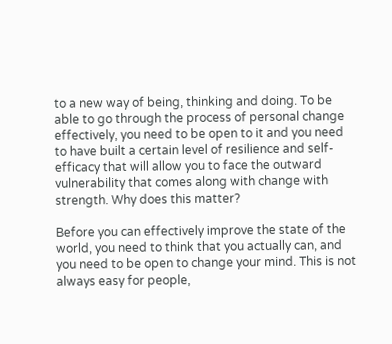to a new way of being, thinking and doing. To be able to go through the process of personal change effectively, you need to be open to it and you need to have built a certain level of resilience and self-efficacy that will allow you to face the outward vulnerability that comes along with change with strength. Why does this matter?

Before you can effectively improve the state of the world, you need to think that you actually can, and you need to be open to change your mind. This is not always easy for people,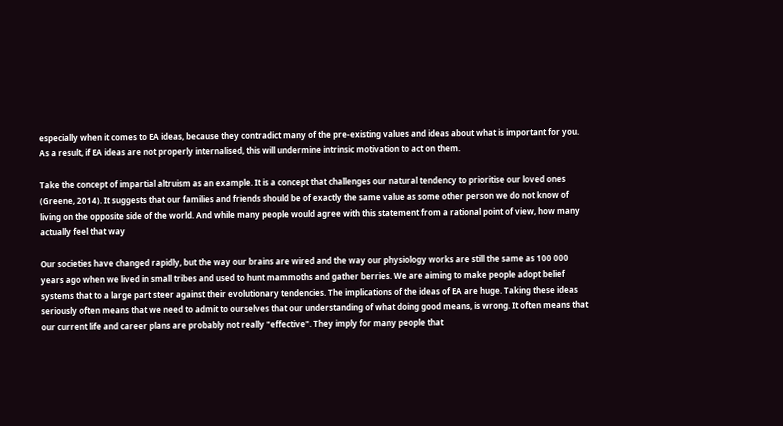especially when it comes to EA ideas, because they contradict many of the pre-existing values and ideas about what is important for you. As a result, if EA ideas are not properly internalised, this will undermine intrinsic motivation to act on them.

Take the concept of impartial altruism as an example. It is a concept that challenges our natural tendency to prioritise our loved ones (Greene, 2014). It suggests that our families and friends should be of exactly the same value as some other person we do not know of living on the opposite side of the world. And while many people would agree with this statement from a rational point of view, how many actually feel that way

Our societies have changed rapidly, but the way our brains are wired and the way our physiology works are still the same as 100 000 years ago when we lived in small tribes and used to hunt mammoths and gather berries. We are aiming to make people adopt belief systems that to a large part steer against their evolutionary tendencies. The implications of the ideas of EA are huge. Taking these ideas seriously often means that we need to admit to ourselves that our understanding of what doing good means, is wrong. It often means that our current life and career plans are probably not really "effective". They imply for many people that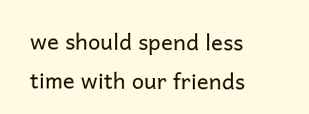we should spend less time with our friends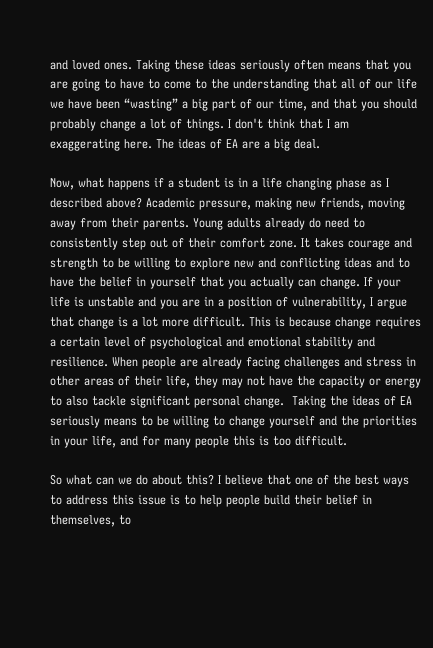and loved ones. Taking these ideas seriously often means that you are going to have to come to the understanding that all of our life we have been “wasting” a big part of our time, and that you should probably change a lot of things. I don't think that I am exaggerating here. The ideas of EA are a big deal.

Now, what happens if a student is in a life changing phase as I described above? Academic pressure, making new friends, moving away from their parents. Young adults already do need to consistently step out of their comfort zone. It takes courage and strength to be willing to explore new and conflicting ideas and to have the belief in yourself that you actually can change. If your life is unstable and you are in a position of vulnerability, I argue that change is a lot more difficult. This is because change requires a certain level of psychological and emotional stability and resilience. When people are already facing challenges and stress in other areas of their life, they may not have the capacity or energy to also tackle significant personal change.  Taking the ideas of EA seriously means to be willing to change yourself and the priorities in your life, and for many people this is too difficult.

So what can we do about this? I believe that one of the best ways to address this issue is to help people build their belief in themselves, to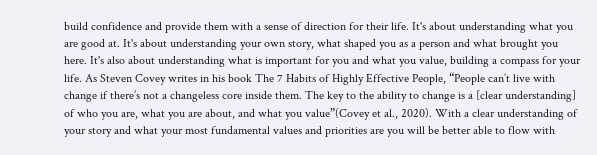build confidence and provide them with a sense of direction for their life. It's about understanding what you are good at. It's about understanding your own story, what shaped you as a person and what brought you here. It's also about understanding what is important for you and what you value, building a compass for your life. As Steven Covey writes in his book The 7 Habits of Highly Effective People, “People can’t live with change if there’s not a changeless core inside them. The key to the ability to change is a [clear understanding] of who you are, what you are about, and what you value”(Covey et al., 2020). With a clear understanding of your story and what your most fundamental values and priorities are you will be better able to flow with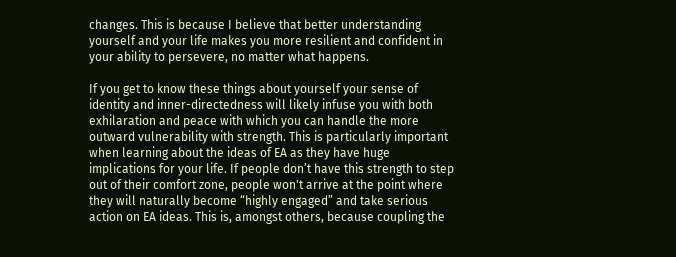changes. This is because I believe that better understanding yourself and your life makes you more resilient and confident in your ability to persevere, no matter what happens.

If you get to know these things about yourself your sense of identity and inner-directedness will likely infuse you with both exhilaration and peace with which you can handle the more outward vulnerability with strength. This is particularly important when learning about the ideas of EA as they have huge implications for your life. If people don’t have this strength to step out of their comfort zone, people won't arrive at the point where they will naturally become “highly engaged” and take serious action on EA ideas. This is, amongst others, because coupling the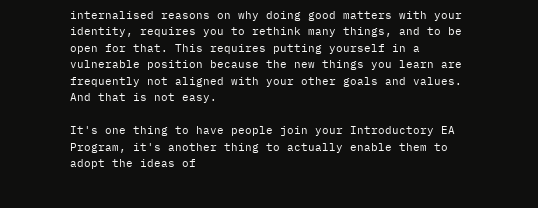internalised reasons on why doing good matters with your identity, requires you to rethink many things, and to be open for that. This requires putting yourself in a vulnerable position because the new things you learn are frequently not aligned with your other goals and values. And that is not easy.

It's one thing to have people join your Introductory EA Program, it's another thing to actually enable them to adopt the ideas of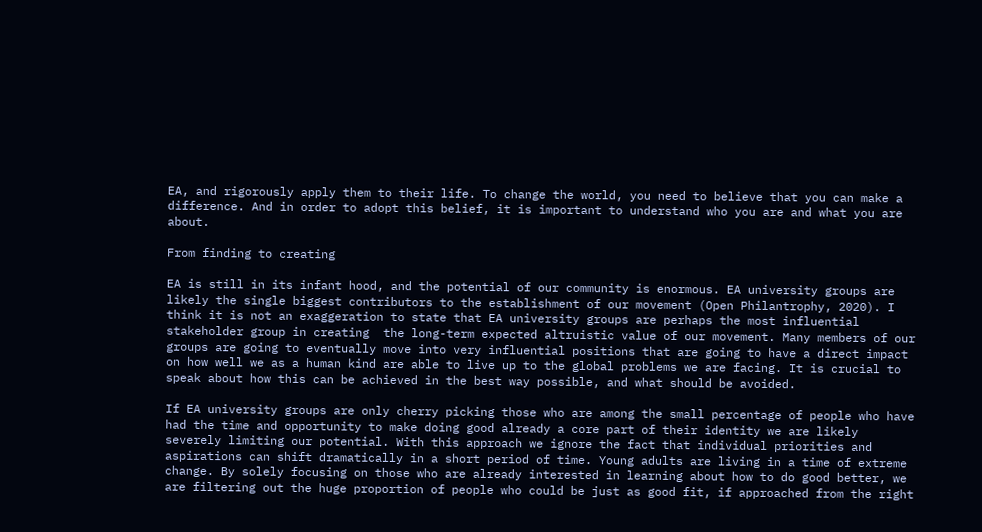EA, and rigorously apply them to their life. To change the world, you need to believe that you can make a difference. And in order to adopt this belief, it is important to understand who you are and what you are about.

From finding to creating

EA is still in its infant hood, and the potential of our community is enormous. EA university groups are likely the single biggest contributors to the establishment of our movement (Open Philantrophy, 2020). I think it is not an exaggeration to state that EA university groups are perhaps the most influential stakeholder group in creating  the long-term expected altruistic value of our movement. Many members of our groups are going to eventually move into very influential positions that are going to have a direct impact on how well we as a human kind are able to live up to the global problems we are facing. It is crucial to speak about how this can be achieved in the best way possible, and what should be avoided.

If EA university groups are only cherry picking those who are among the small percentage of people who have had the time and opportunity to make doing good already a core part of their identity we are likely severely limiting our potential. With this approach we ignore the fact that individual priorities and aspirations can shift dramatically in a short period of time. Young adults are living in a time of extreme change. By solely focusing on those who are already interested in learning about how to do good better, we are filtering out the huge proportion of people who could be just as good fit, if approached from the right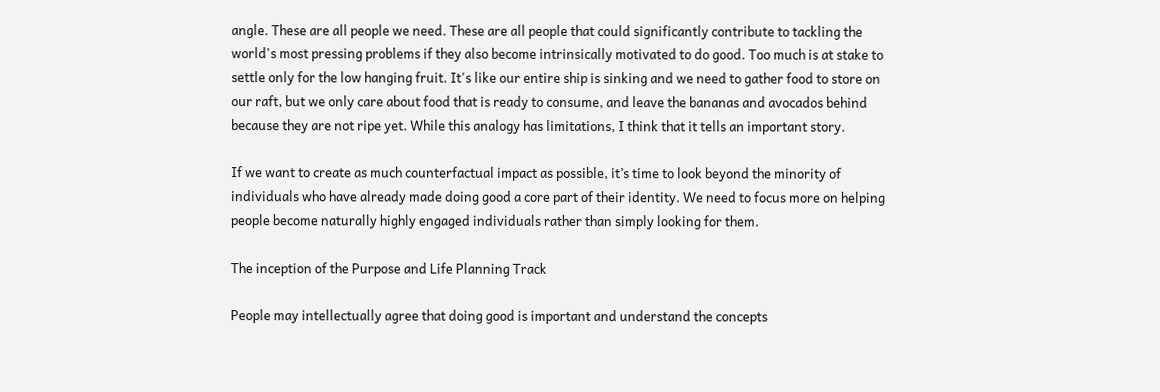angle. These are all people we need. These are all people that could significantly contribute to tackling the world's most pressing problems if they also become intrinsically motivated to do good. Too much is at stake to settle only for the low hanging fruit. It's like our entire ship is sinking and we need to gather food to store on our raft, but we only care about food that is ready to consume, and leave the bananas and avocados behind because they are not ripe yet. While this analogy has limitations, I think that it tells an important story.

If we want to create as much counterfactual impact as possible, it’s time to look beyond the minority of individuals who have already made doing good a core part of their identity. We need to focus more on helping people become naturally highly engaged individuals rather than simply looking for them.

The inception of the Purpose and Life Planning Track

People may intellectually agree that doing good is important and understand the concepts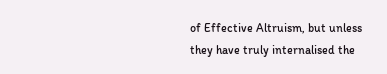of Effective Altruism, but unless they have truly internalised the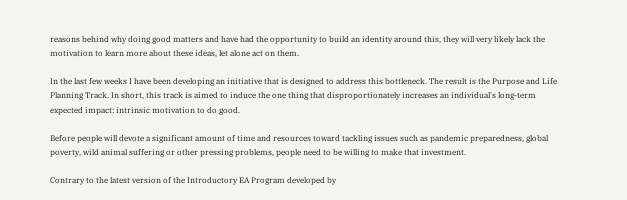reasons behind why doing good matters and have had the opportunity to build an identity around this, they will very likely lack the motivation to learn more about these ideas, let alone act on them.

In the last few weeks I have been developing an initiative that is designed to address this bottleneck. The result is the Purpose and Life Planning Track. In short, this track is aimed to induce the one thing that disproportionately increases an individual's long-term expected impact: intrinsic motivation to do good.

Before people will devote a significant amount of time and resources toward tackling issues such as pandemic preparedness, global poverty, wild animal suffering or other pressing problems, people need to be willing to make that investment.

Contrary to the latest version of the Introductory EA Program developed by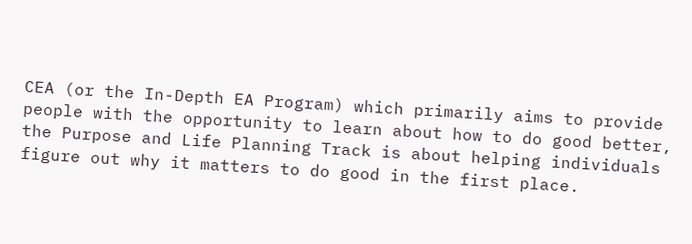CEA (or the In-Depth EA Program) which primarily aims to provide people with the opportunity to learn about how to do good better, the Purpose and Life Planning Track is about helping individuals figure out why it matters to do good in the first place.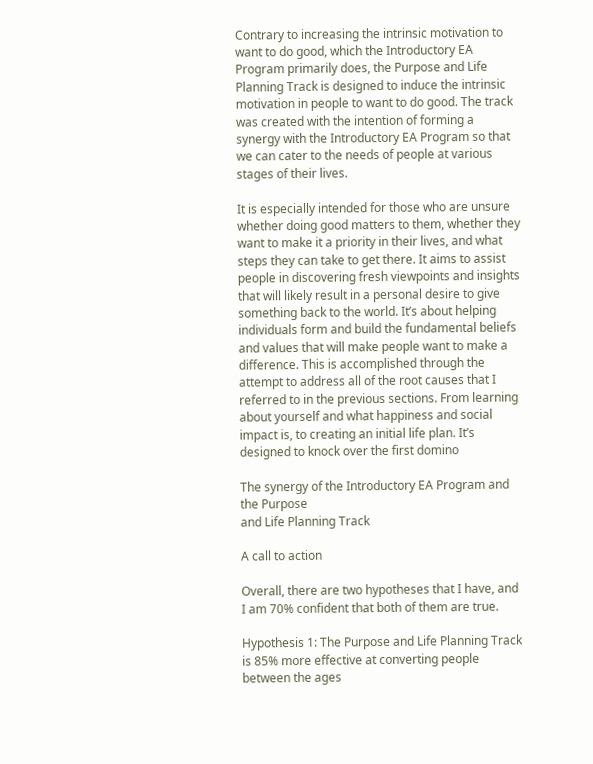Contrary to increasing the intrinsic motivation to want to do good, which the Introductory EA Program primarily does, the Purpose and Life Planning Track is designed to induce the intrinsic motivation in people to want to do good. The track was created with the intention of forming a synergy with the Introductory EA Program so that we can cater to the needs of people at various stages of their lives.

It is especially intended for those who are unsure whether doing good matters to them, whether they want to make it a priority in their lives, and what steps they can take to get there. It aims to assist people in discovering fresh viewpoints and insights that will likely result in a personal desire to give something back to the world. It’s about helping individuals form and build the fundamental beliefs and values that will make people want to make a difference. This is accomplished through the attempt to address all of the root causes that I referred to in the previous sections. From learning about yourself and what happiness and social impact is, to creating an initial life plan. It’s designed to knock over the first domino

The synergy of the Introductory EA Program and the Purpose
and Life Planning Track

A call to action

Overall, there are two hypotheses that I have, and I am 70% confident that both of them are true.

Hypothesis 1: The Purpose and Life Planning Track is 85% more effective at converting people between the ages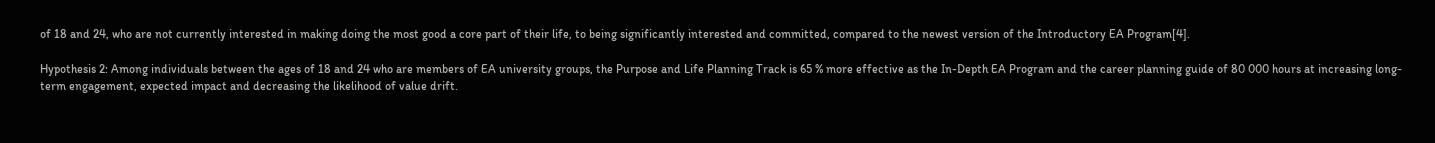of 18 and 24, who are not currently interested in making doing the most good a core part of their life, to being significantly interested and committed, compared to the newest version of the Introductory EA Program[4].

Hypothesis 2: Among individuals between the ages of 18 and 24 who are members of EA university groups, the Purpose and Life Planning Track is 65 % more effective as the In-Depth EA Program and the career planning guide of 80 000 hours at increasing long-term engagement, expected impact and decreasing the likelihood of value drift.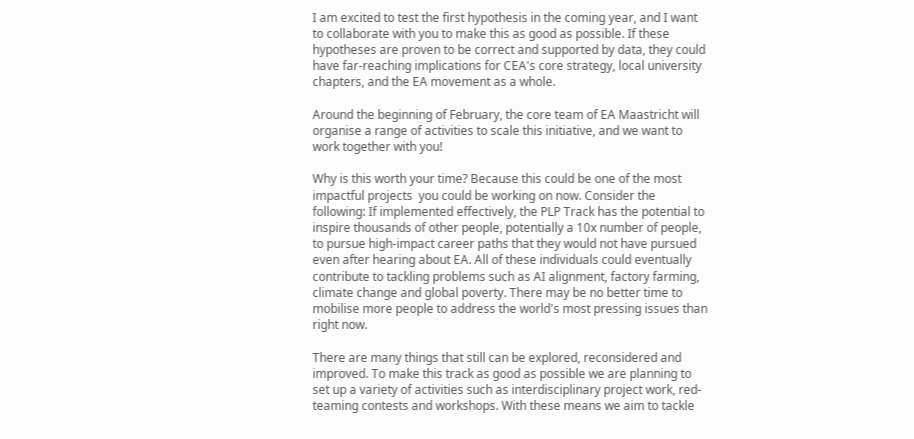I am excited to test the first hypothesis in the coming year, and I want to collaborate with you to make this as good as possible. If these hypotheses are proven to be correct and supported by data, they could have far-reaching implications for CEA's core strategy, local university chapters, and the EA movement as a whole.

Around the beginning of February, the core team of EA Maastricht will organise a range of activities to scale this initiative, and we want to work together with you!

Why is this worth your time? Because this could be one of the most impactful projects  you could be working on now. Consider the following: If implemented effectively, the PLP Track has the potential to inspire thousands of other people, potentially a 10x number of people, to pursue high-impact career paths that they would not have pursued even after hearing about EA. All of these individuals could eventually contribute to tackling problems such as AI alignment, factory farming, climate change and global poverty. There may be no better time to mobilise more people to address the world's most pressing issues than right now.

There are many things that still can be explored, reconsidered and improved. To make this track as good as possible we are planning to set up a variety of activities such as interdisciplinary project work, red-teaming contests and workshops. With these means we aim to tackle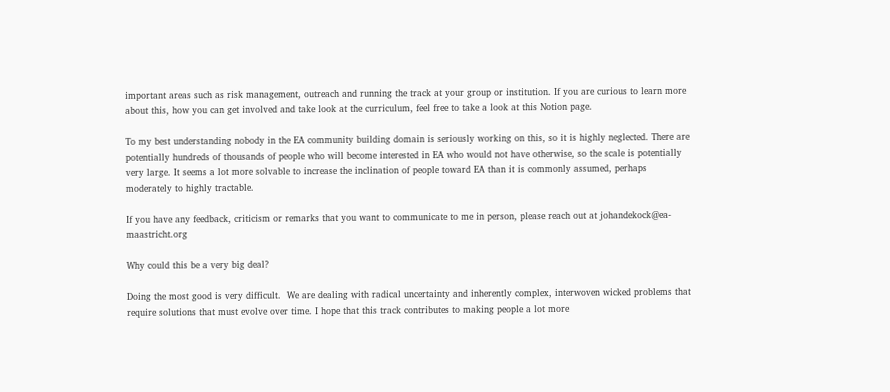important areas such as risk management, outreach and running the track at your group or institution. If you are curious to learn more about this, how you can get involved and take look at the curriculum, feel free to take a look at this Notion page.

To my best understanding nobody in the EA community building domain is seriously working on this, so it is highly neglected. There are potentially hundreds of thousands of people who will become interested in EA who would not have otherwise, so the scale is potentially very large. It seems a lot more solvable to increase the inclination of people toward EA than it is commonly assumed, perhaps moderately to highly tractable.

If you have any feedback, criticism or remarks that you want to communicate to me in person, please reach out at johandekock@ea-maastricht.org

Why could this be a very big deal?

Doing the most good is very difficult.  We are dealing with radical uncertainty and inherently complex, interwoven wicked problems that require solutions that must evolve over time. I hope that this track contributes to making people a lot more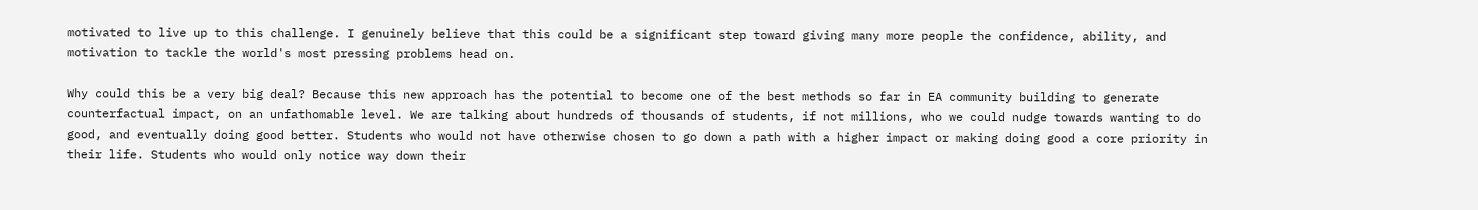motivated to live up to this challenge. I genuinely believe that this could be a significant step toward giving many more people the confidence, ability, and motivation to tackle the world's most pressing problems head on.

Why could this be a very big deal? Because this new approach has the potential to become one of the best methods so far in EA community building to generate counterfactual impact, on an unfathomable level. We are talking about hundreds of thousands of students, if not millions, who we could nudge towards wanting to do good, and eventually doing good better. Students who would not have otherwise chosen to go down a path with a higher impact or making doing good a core priority in their life. Students who would only notice way down their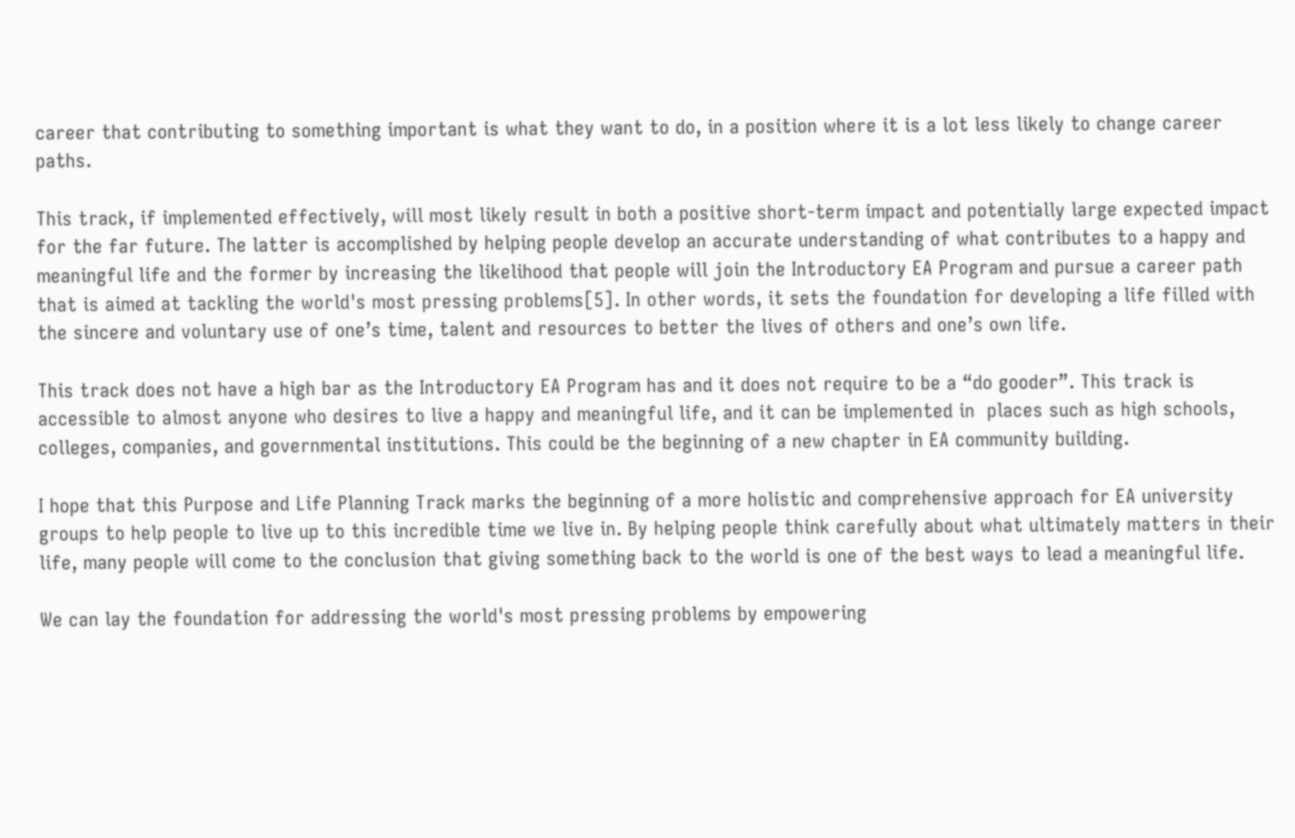career that contributing to something important is what they want to do, in a position where it is a lot less likely to change career paths.

This track, if implemented effectively, will most likely result in both a positive short-term impact and potentially large expected impact for the far future. The latter is accomplished by helping people develop an accurate understanding of what contributes to a happy and meaningful life and the former by increasing the likelihood that people will join the Introductory EA Program and pursue a career path that is aimed at tackling the world's most pressing problems[5]. In other words, it sets the foundation for developing a life filled with the sincere and voluntary use of one’s time, talent and resources to better the lives of others and one’s own life.

This track does not have a high bar as the Introductory EA Program has and it does not require to be a “do gooder”. This track is accessible to almost anyone who desires to live a happy and meaningful life, and it can be implemented in  places such as high schools, colleges, companies, and governmental institutions. This could be the beginning of a new chapter in EA community building.

I hope that this Purpose and Life Planning Track marks the beginning of a more holistic and comprehensive approach for EA university groups to help people to live up to this incredible time we live in. By helping people think carefully about what ultimately matters in their life, many people will come to the conclusion that giving something back to the world is one of the best ways to lead a meaningful life.

We can lay the foundation for addressing the world's most pressing problems by empowering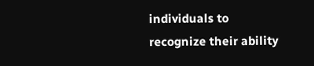individuals to recognize their ability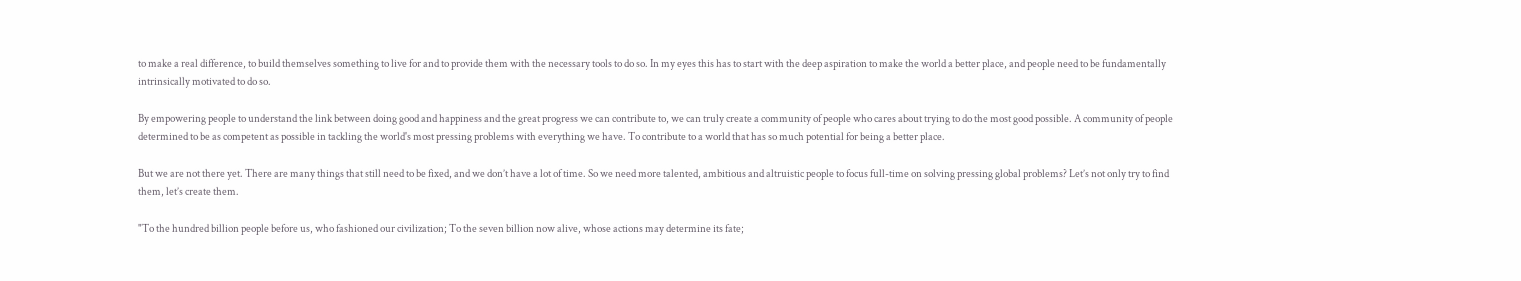to make a real difference, to build themselves something to live for and to provide them with the necessary tools to do so. In my eyes this has to start with the deep aspiration to make the world a better place, and people need to be fundamentally intrinsically motivated to do so.

By empowering people to understand the link between doing good and happiness and the great progress we can contribute to, we can truly create a community of people who cares about trying to do the most good possible. A community of people determined to be as competent as possible in tackling the world's most pressing problems with everything we have. To contribute to a world that has so much potential for being a better place.

But we are not there yet. There are many things that still need to be fixed, and we don’t have a lot of time. So we need more talented, ambitious and altruistic people to focus full-time on solving pressing global problems? Let’s not only try to find them, let’s create them.

"To the hundred billion people before us, who fashioned our civilization; To the seven billion now alive, whose actions may determine its fate;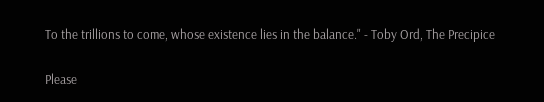To the trillions to come, whose existence lies in the balance." - Toby Ord, The Precipice

Please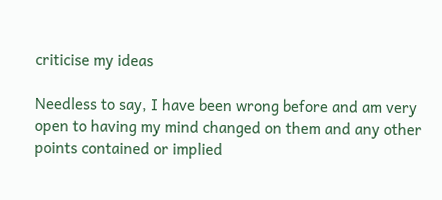criticise my ideas

Needless to say, I have been wrong before and am very open to having my mind changed on them and any other points contained or implied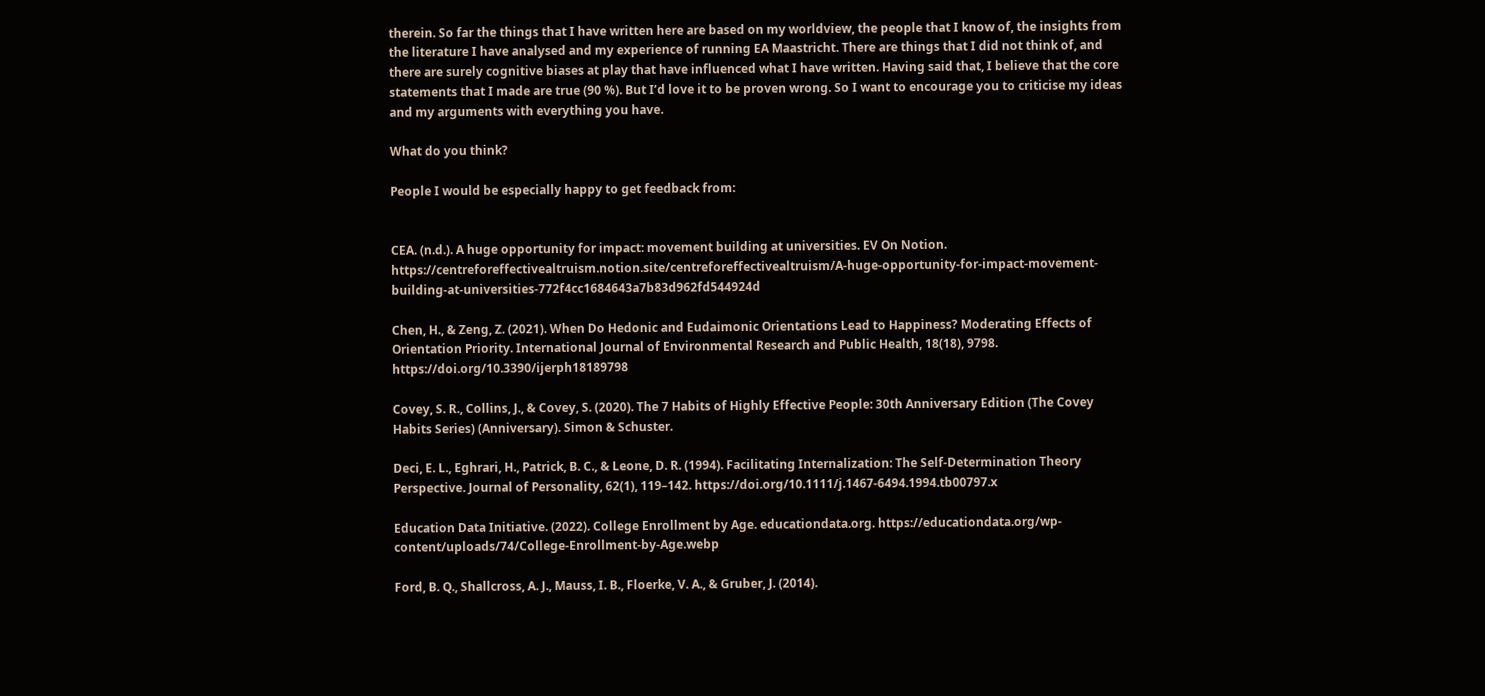therein. So far the things that I have written here are based on my worldview, the people that I know of, the insights from the literature I have analysed and my experience of running EA Maastricht. There are things that I did not think of, and there are surely cognitive biases at play that have influenced what I have written. Having said that, I believe that the core statements that I made are true (90 %). But I’d love it to be proven wrong. So I want to encourage you to criticise my ideas and my arguments with everything you have.

What do you think?

People I would be especially happy to get feedback from:


CEA. (n.d.). A huge opportunity for impact: movement building at universities. EV On Notion. https://centreforeffectivealtruism.notion.site/centreforeffectivealtruism/A-huge-opportunity-for-impact-movement-building-at-universities-772f4cc1684643a7b83d962fd544924d

Chen, H., & Zeng, Z. (2021). When Do Hedonic and Eudaimonic Orientations Lead to Happiness? Moderating Effects of Orientation Priority. International Journal of Environmental Research and Public Health, 18(18), 9798. https://doi.org/10.3390/ijerph18189798

Covey, S. R., Collins, J., & Covey, S. (2020). The 7 Habits of Highly Effective People: 30th Anniversary Edition (The Covey Habits Series) (Anniversary). Simon & Schuster.

Deci, E. L., Eghrari, H., Patrick, B. C., & Leone, D. R. (1994). Facilitating Internalization: The Self-Determination Theory Perspective. Journal of Personality, 62(1), 119–142. https://doi.org/10.1111/j.1467-6494.1994.tb00797.x

Education Data Initiative. (2022). College Enrollment by Age. educationdata.org. https://educationdata.org/wp-content/uploads/74/College-Enrollment-by-Age.webp

Ford, B. Q., Shallcross, A. J., Mauss, I. B., Floerke, V. A., & Gruber, J. (2014).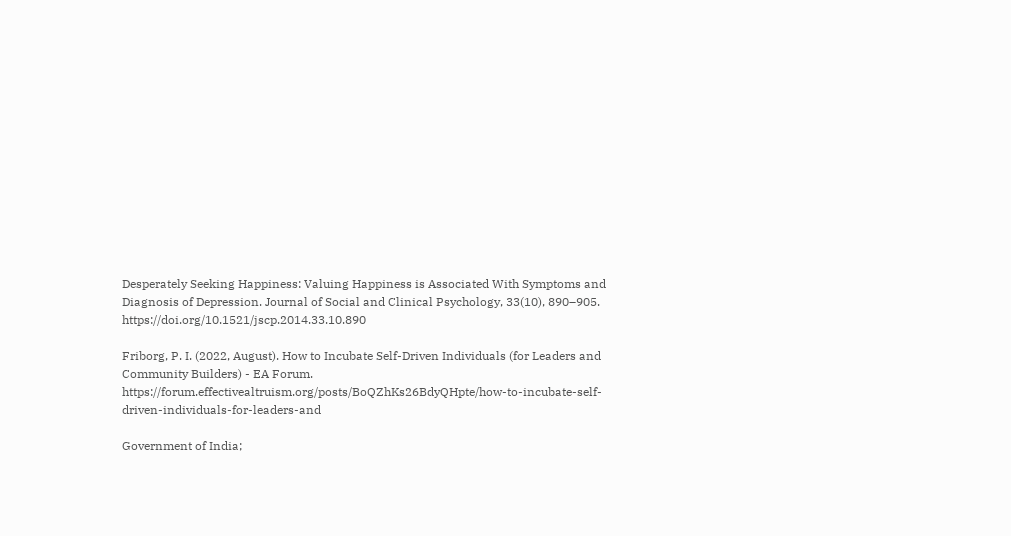Desperately Seeking Happiness: Valuing Happiness is Associated With Symptoms and Diagnosis of Depression. Journal of Social and Clinical Psychology, 33(10), 890–905. https://doi.org/10.1521/jscp.2014.33.10.890

Friborg, P. I. (2022, August). How to Incubate Self-Driven Individuals (for Leaders and Community Builders) - EA Forum. https://forum.effectivealtruism.org/posts/BoQZhKs26BdyQHpte/how-to-incubate-self-driven-individuals-for-leaders-and

Government of India;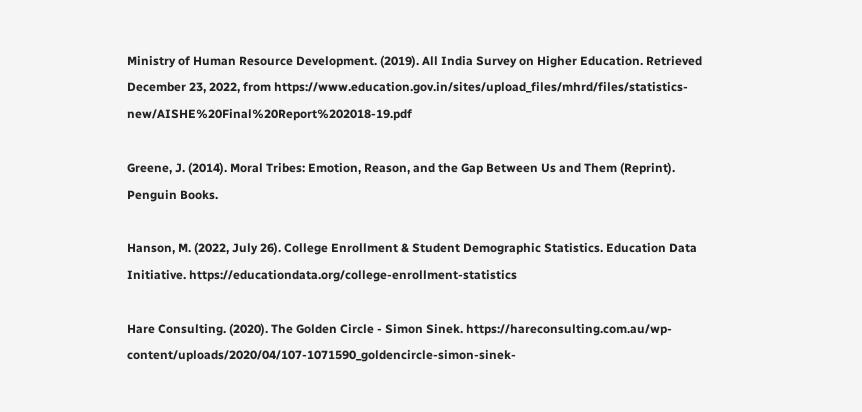Ministry of Human Resource Development. (2019). All India Survey on Higher Education. Retrieved December 23, 2022, from https://www.education.gov.in/sites/upload_files/mhrd/files/statistics-new/AISHE%20Final%20Report%202018-19.pdf

Greene, J. (2014). Moral Tribes: Emotion, Reason, and the Gap Between Us and Them (Reprint). Penguin Books.

Hanson, M. (2022, July 26). College Enrollment & Student Demographic Statistics. Education Data Initiative. https://educationdata.org/college-enrollment-statistics

Hare Consulting. (2020). The Golden Circle - Simon Sinek. https://hareconsulting.com.au/wp-content/uploads/2020/04/107-1071590_goldencircle-simon-sinek-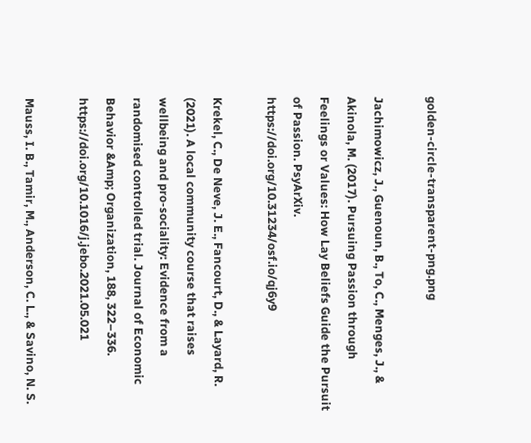golden-circle-transparent-png.png

Jachimowicz, J., Guenoun, B., To, C., Menges, J., & Akinola, M. (2017). Pursuing Passion through Feelings or Values: How Lay Beliefs Guide the Pursuit of Passion. PsyArXiv. https://doi.org/10.31234/osf.io/qj6y9

Krekel, C., De Neve, J. E., Fancourt, D., & Layard, R. (2021). A local community course that raises wellbeing and pro-sociality: Evidence from a randomised controlled trial. Journal of Economic Behavior &Amp; Organization, 188, 322–336. https://doi.org/10.1016/j.jebo.2021.05.021

Mauss, I. B., Tamir, M., Anderson, C. L., & Savino, N. S.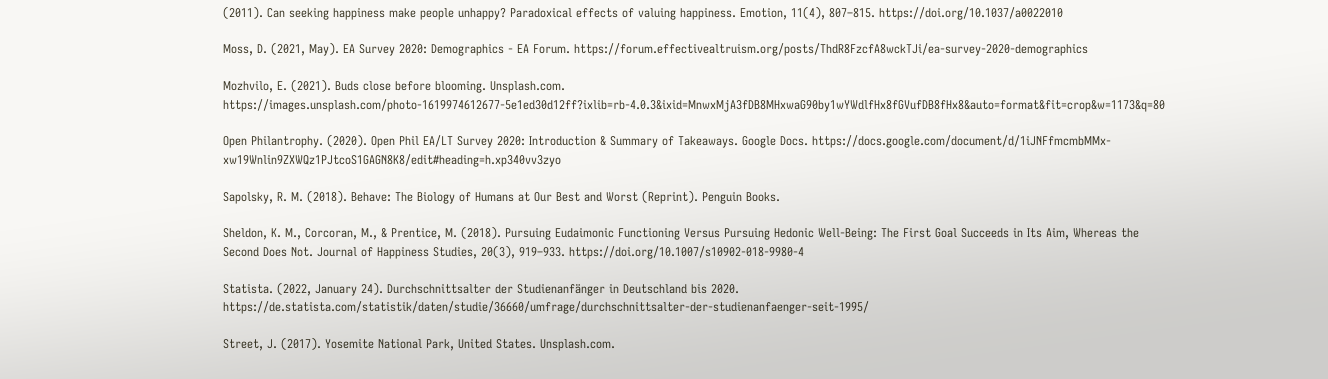(2011). Can seeking happiness make people unhappy? Paradoxical effects of valuing happiness. Emotion, 11(4), 807–815. https://doi.org/10.1037/a0022010

Moss, D. (2021, May). EA Survey 2020: Demographics - EA Forum. https://forum.effectivealtruism.org/posts/ThdR8FzcfA8wckTJi/ea-survey-2020-demographics

Mozhvilo, E. (2021). Buds close before blooming. Unsplash.com. https://images.unsplash.com/photo-1619974612677-5e1ed30d12ff?ixlib=rb-4.0.3&ixid=MnwxMjA3fDB8MHxwaG90by1wYWdlfHx8fGVufDB8fHx8&auto=format&fit=crop&w=1173&q=80

Open Philantrophy. (2020). Open Phil EA/LT Survey 2020: Introduction & Summary of Takeaways. Google Docs. https://docs.google.com/document/d/1iJNFfmcmbMMx-xw19Wnlin9ZXWQz1PJtcoS1GAGN8K8/edit#heading=h.xp340vv3zyo

Sapolsky, R. M. (2018). Behave: The Biology of Humans at Our Best and Worst (Reprint). Penguin Books.

Sheldon, K. M., Corcoran, M., & Prentice, M. (2018). Pursuing Eudaimonic Functioning Versus Pursuing Hedonic Well-Being: The First Goal Succeeds in Its Aim, Whereas the Second Does Not. Journal of Happiness Studies, 20(3), 919–933. https://doi.org/10.1007/s10902-018-9980-4

Statista. (2022, January 24). Durchschnittsalter der Studienanfänger in Deutschland bis 2020. https://de.statista.com/statistik/daten/studie/36660/umfrage/durchschnittsalter-der-studienanfaenger-seit-1995/

Street, J. (2017). Yosemite National Park, United States. Unsplash.com.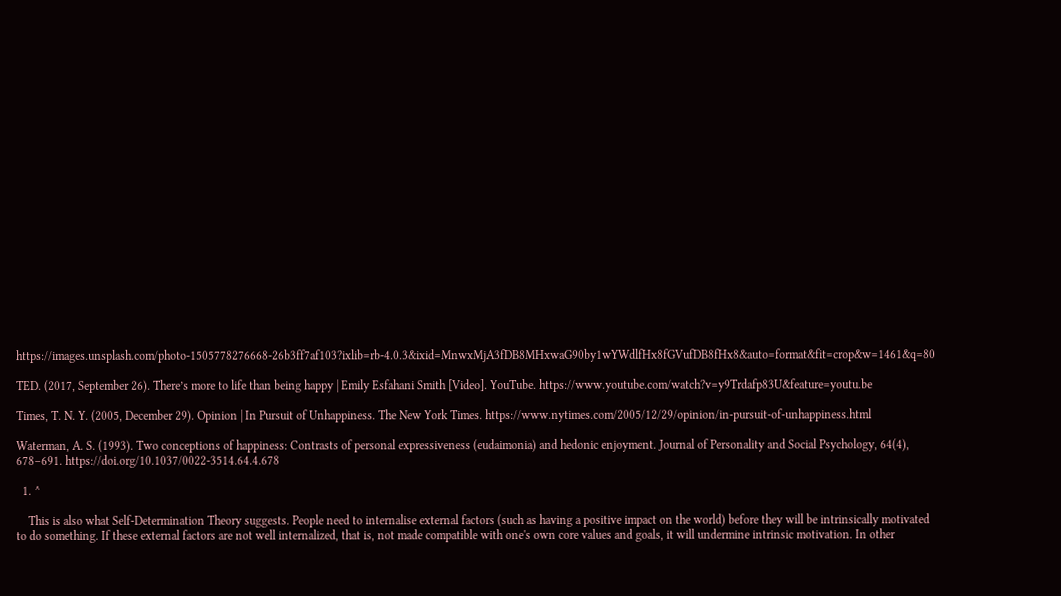https://images.unsplash.com/photo-1505778276668-26b3ff7af103?ixlib=rb-4.0.3&ixid=MnwxMjA3fDB8MHxwaG90by1wYWdlfHx8fGVufDB8fHx8&auto=format&fit=crop&w=1461&q=80

TED. (2017, September 26). There’s more to life than being happy | Emily Esfahani Smith [Video]. YouTube. https://www.youtube.com/watch?v=y9Trdafp83U&feature=youtu.be

Times, T. N. Y. (2005, December 29). Opinion | In Pursuit of Unhappiness. The New York Times. https://www.nytimes.com/2005/12/29/opinion/in-pursuit-of-unhappiness.html

Waterman, A. S. (1993). Two conceptions of happiness: Contrasts of personal expressiveness (eudaimonia) and hedonic enjoyment. Journal of Personality and Social Psychology, 64(4), 678–691. https://doi.org/10.1037/0022-3514.64.4.678

  1. ^

    This is also what Self-Determination Theory suggests. People need to internalise external factors (such as having a positive impact on the world) before they will be intrinsically motivated to do something. If these external factors are not well internalized, that is, not made compatible with one's own core values and goals, it will undermine intrinsic motivation. In other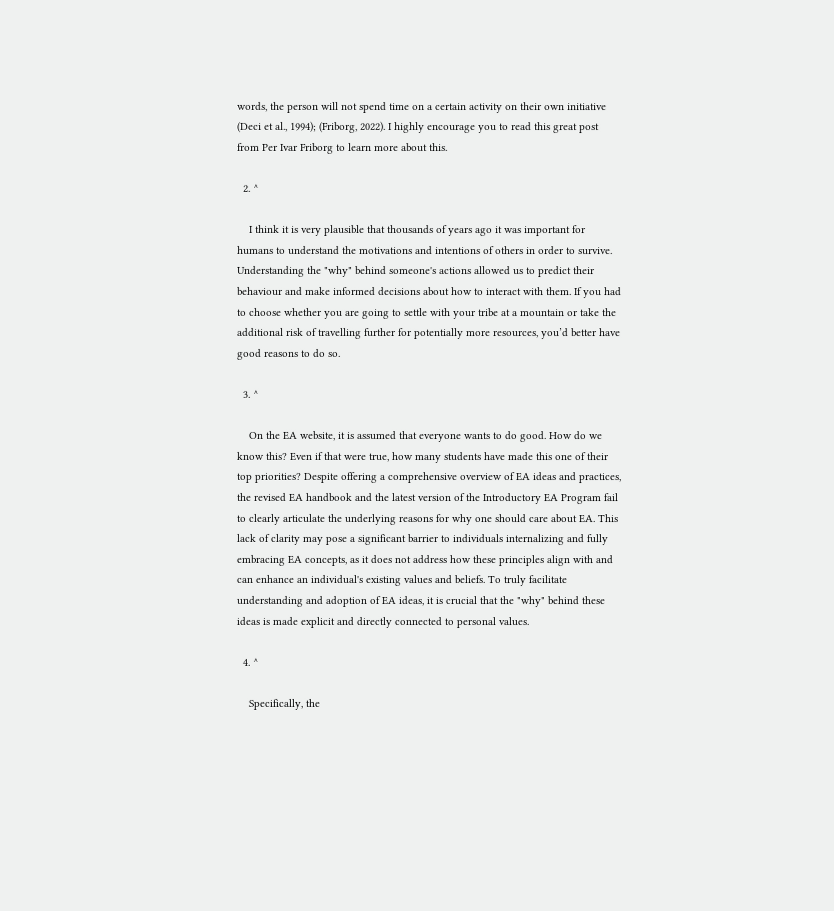words, the person will not spend time on a certain activity on their own initiative (Deci et al., 1994); (Friborg, 2022). I highly encourage you to read this great post from Per Ivar Friborg to learn more about this.

  2. ^

    I think it is very plausible that thousands of years ago it was important for humans to understand the motivations and intentions of others in order to survive. Understanding the "why" behind someone's actions allowed us to predict their behaviour and make informed decisions about how to interact with them. If you had to choose whether you are going to settle with your tribe at a mountain or take the additional risk of travelling further for potentially more resources, you’d better have good reasons to do so.

  3. ^

    On the EA website, it is assumed that everyone wants to do good. How do we know this? Even if that were true, how many students have made this one of their top priorities? Despite offering a comprehensive overview of EA ideas and practices, the revised EA handbook and the latest version of the Introductory EA Program fail to clearly articulate the underlying reasons for why one should care about EA. This lack of clarity may pose a significant barrier to individuals internalizing and fully embracing EA concepts, as it does not address how these principles align with and can enhance an individual's existing values and beliefs. To truly facilitate understanding and adoption of EA ideas, it is crucial that the "why" behind these ideas is made explicit and directly connected to personal values.

  4. ^

    Specifically, the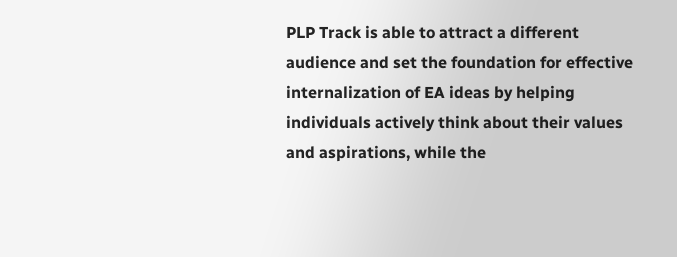PLP Track is able to attract a different audience and set the foundation for effective internalization of EA ideas by helping individuals actively think about their values and aspirations, while the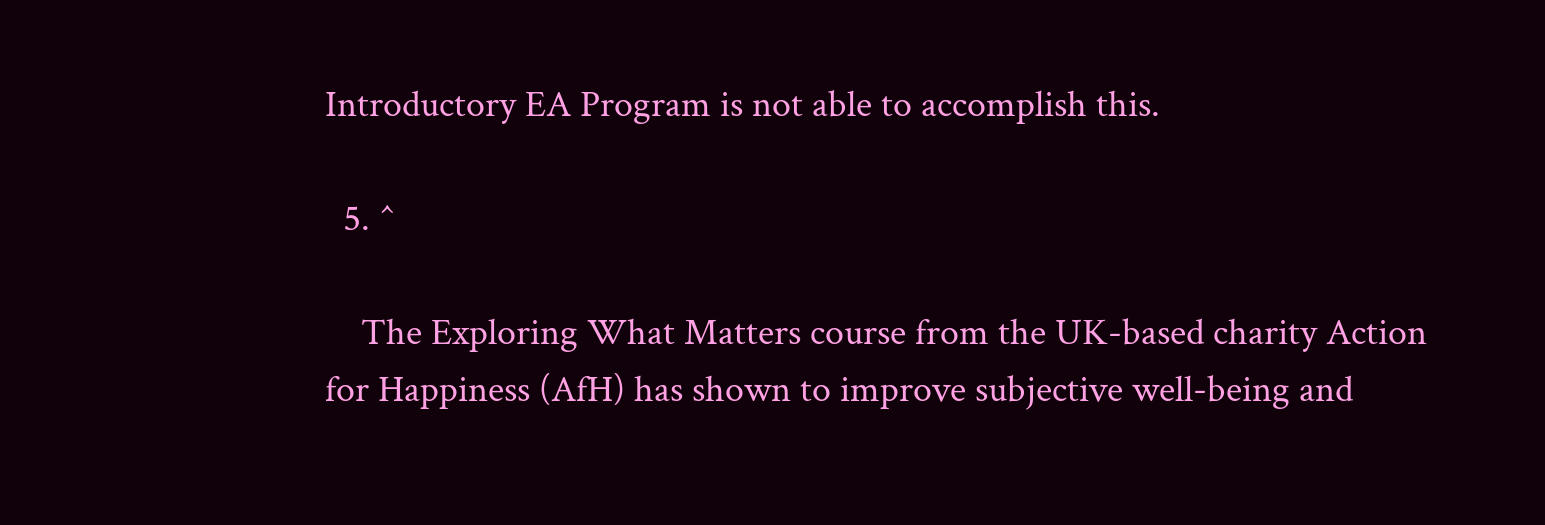Introductory EA Program is not able to accomplish this.

  5. ^

    The Exploring What Matters course from the UK-based charity Action for Happiness (AfH) has shown to improve subjective well-being and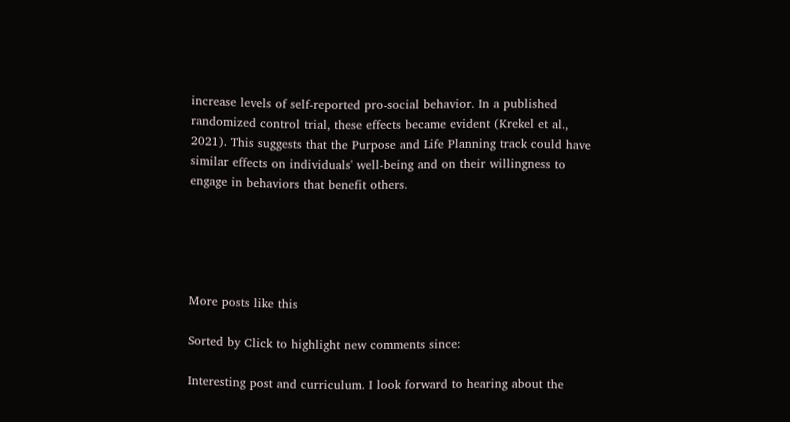increase levels of self-reported pro-social behavior. In a published randomized control trial, these effects became evident (Krekel et al., 2021). This suggests that the Purpose and Life Planning track could have similar effects on individuals' well-being and on their willingness to engage in behaviors that benefit others.





More posts like this

Sorted by Click to highlight new comments since:

Interesting post and curriculum. I look forward to hearing about the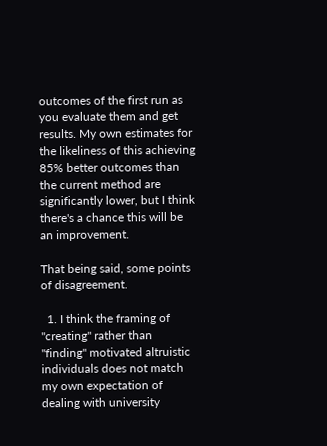outcomes of the first run as you evaluate them and get results. My own estimates for the likeliness of this achieving 85% better outcomes than the current method are significantly lower, but I think there's a chance this will be an improvement.

That being said, some points of disagreement.

  1. I think the framing of "creating" rather than "finding" motivated altruistic individuals does not match my own expectation of dealing with university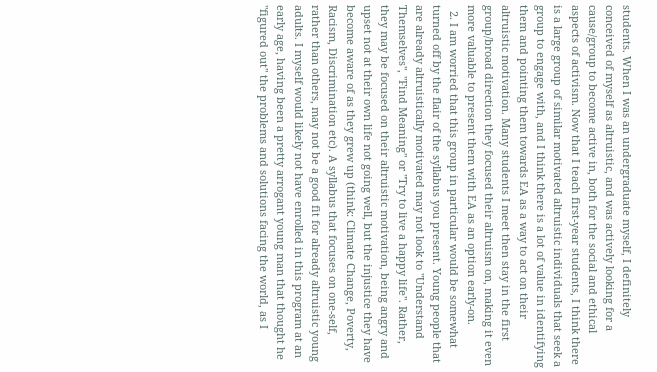students. When I was an undergraduate myself, I definitely conceived of myself as altruistic, and was actively looking for a cause/group to become active in, both for the social and ethical aspects of activism. Now that I teach first-year students, I think there is a large group of similar motivated altruistic individuals that seek a group to engage with, and I think there is a lot of value in identifying them and pointing them towards EA as a way to act on their altruistic motivation. Many students I meet then stay in the first group/broad direction they focused their altruism on, making it even more valuable to present them with EA as an option early-on.
  2. I am worried that this group in particular would be somewhat turned off by the flair of the syllabus you present. Young people that are already altruistically motivated may not look to "Understand Themselves", "Find Meaning" or "Try to live a happy life". Rather, they may be focused on their altruistic motivation, being angry and upset not at their own life not going well, but the injustice they have become aware of as they grew up (think: Climate Change, Poverty, Racism, Discrimination etc). A syllabus that focuses on one-self, rather than others, may not be a good fit for already altruistic young adults. I myself would likely not have enrolled in this program at an early age, having been a pretty arrogant young man that thought he "figured out" the problems and solutions facing the world, as I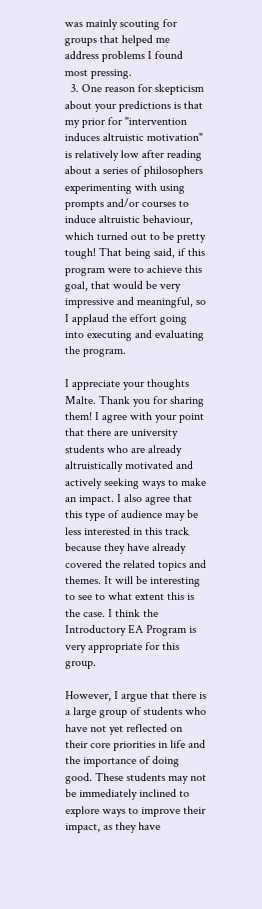was mainly scouting for groups that helped me address problems I found most pressing.
  3. One reason for skepticism about your predictions is that my prior for "intervention induces altruistic motivation" is relatively low after reading about a series of philosophers experimenting with using prompts and/or courses to induce altruistic behaviour, which turned out to be pretty tough! That being said, if this program were to achieve this goal, that would be very impressive and meaningful, so I applaud the effort going into executing and evaluating the program.

I appreciate your thoughts Malte. Thank you for sharing them! I agree with your point that there are university students who are already altruistically motivated and actively seeking ways to make an impact. I also agree that this type of audience may be less interested in this track because they have already covered the related topics and themes. It will be interesting to see to what extent this is the case. I think the Introductory EA Program is very appropriate for this group.

However, I argue that there is a large group of students who have not yet reflected on their core priorities in life and the importance of doing good. These students may not be immediately inclined to explore ways to improve their impact, as they have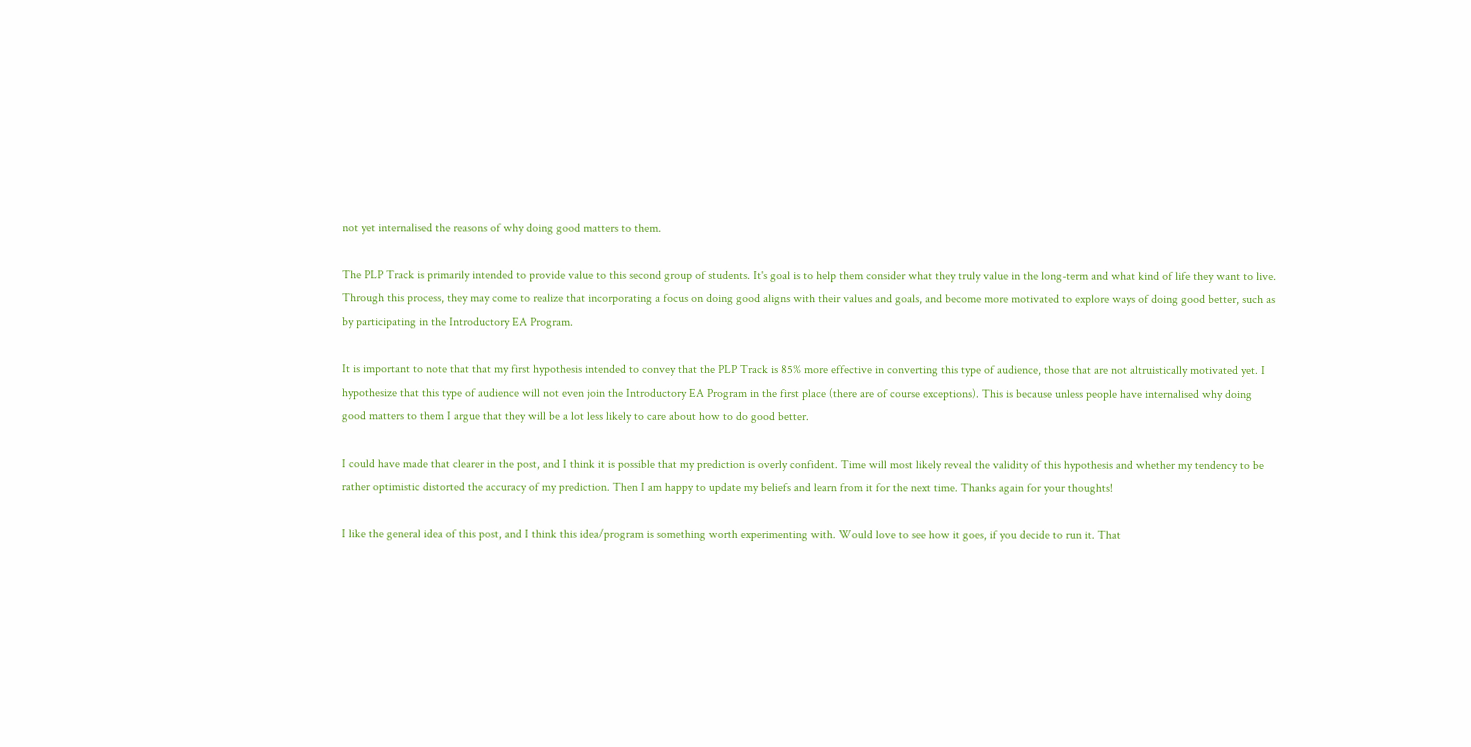not yet internalised the reasons of why doing good matters to them.

The PLP Track is primarily intended to provide value to this second group of students. It's goal is to help them consider what they truly value in the long-term and what kind of life they want to live. Through this process, they may come to realize that incorporating a focus on doing good aligns with their values and goals, and become more motivated to explore ways of doing good better, such as by participating in the Introductory EA Program.

It is important to note that that my first hypothesis intended to convey that the PLP Track is 85% more effective in converting this type of audience, those that are not altruistically motivated yet. I hypothesize that this type of audience will not even join the Introductory EA Program in the first place (there are of course exceptions). This is because unless people have internalised why doing good matters to them I argue that they will be a lot less likely to care about how to do good better.

I could have made that clearer in the post, and I think it is possible that my prediction is overly confident. Time will most likely reveal the validity of this hypothesis and whether my tendency to be rather optimistic distorted the accuracy of my prediction. Then I am happy to update my beliefs and learn from it for the next time. Thanks again for your thoughts!

I like the general idea of this post, and I think this idea/program is something worth experimenting with. Would love to see how it goes, if you decide to run it. That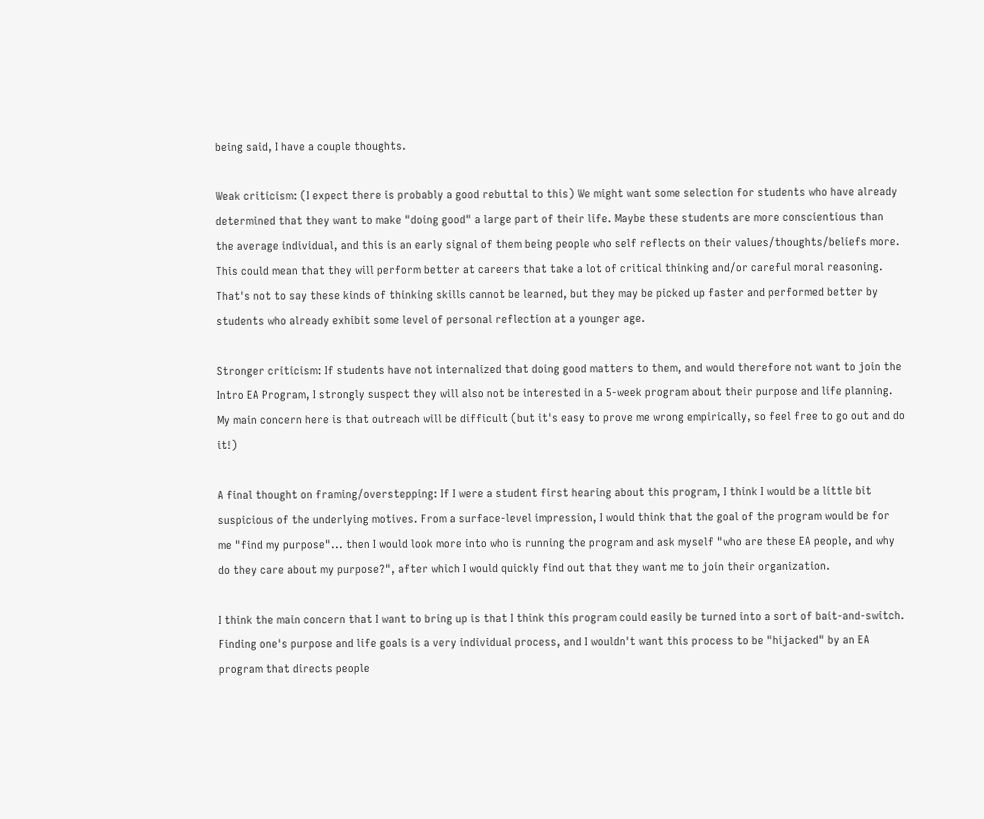being said, I have a couple thoughts.

Weak criticism: (I expect there is probably a good rebuttal to this) We might want some selection for students who have already determined that they want to make "doing good" a large part of their life. Maybe these students are more conscientious than the average individual, and this is an early signal of them being people who self reflects on their values/thoughts/beliefs more. This could mean that they will perform better at careers that take a lot of critical thinking and/or careful moral reasoning. That's not to say these kinds of thinking skills cannot be learned, but they may be picked up faster and performed better by students who already exhibit some level of personal reflection at a younger age.

Stronger criticism: If students have not internalized that doing good matters to them, and would therefore not want to join the Intro EA Program, I strongly suspect they will also not be interested in a 5-week program about their purpose and life planning. My main concern here is that outreach will be difficult (but it's easy to prove me wrong empirically, so feel free to go out and do it!)

A final thought on framing/overstepping: If I were a student first hearing about this program, I think I would be a little bit suspicious of the underlying motives. From a surface-level impression, I would think that the goal of the program would be for me "find my purpose"... then I would look more into who is running the program and ask myself "who are these EA people, and why do they care about my purpose?", after which I would quickly find out that they want me to join their organization.

I think the main concern that I want to bring up is that I think this program could easily be turned into a sort of bait-and-switch. Finding one's purpose and life goals is a very individual process, and I wouldn't want this process to be "hijacked" by an EA program that directs people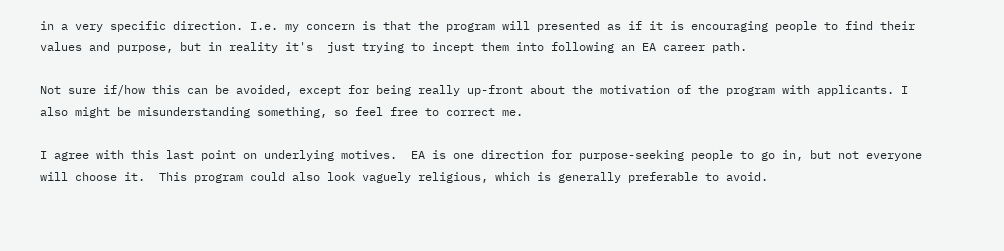in a very specific direction. I.e. my concern is that the program will presented as if it is encouraging people to find their values and purpose, but in reality it's  just trying to incept them into following an EA career path.

Not sure if/how this can be avoided, except for being really up-front about the motivation of the program with applicants. I also might be misunderstanding something, so feel free to correct me.

I agree with this last point on underlying motives.  EA is one direction for purpose-seeking people to go in, but not everyone will choose it.  This program could also look vaguely religious, which is generally preferable to avoid.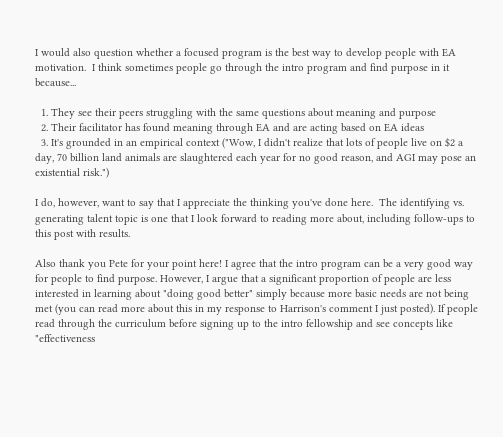I would also question whether a focused program is the best way to develop people with EA motivation.  I think sometimes people go through the intro program and find purpose in it because...

  1. They see their peers struggling with the same questions about meaning and purpose
  2. Their facilitator has found meaning through EA and are acting based on EA ideas
  3. It's grounded in an empirical context ("Wow, I didn't realize that lots of people live on $2 a day, 70 billion land animals are slaughtered each year for no good reason, and AGI may pose an existential risk.")

I do, however, want to say that I appreciate the thinking you've done here.  The identifying vs. generating talent topic is one that I look forward to reading more about, including follow-ups to this post with results.

Also thank you Pete for your point here! I agree that the intro program can be a very good way for people to find purpose. However, I argue that a significant proportion of people are less interested in learning about "doing good better" simply because more basic needs are not being met (you can read more about this in my response to Harrison's comment I just posted). If people read through the curriculum before signing up to the intro fellowship and see concepts like "effectiveness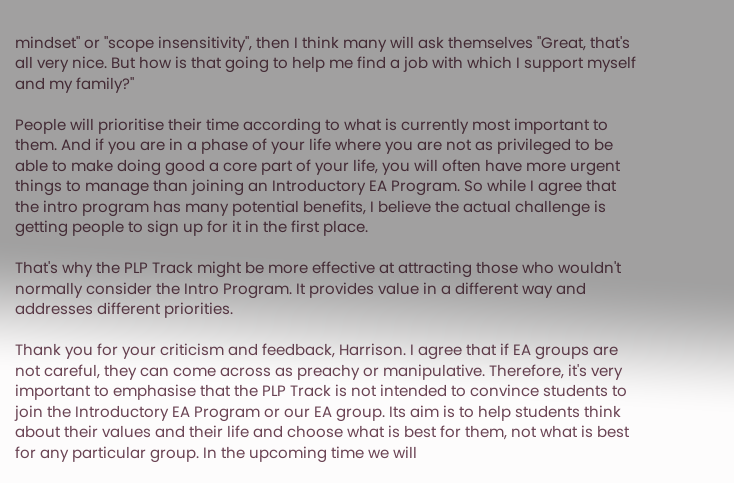mindset" or "scope insensitivity", then I think many will ask themselves "Great, that's all very nice. But how is that going to help me find a job with which I support myself and my family?"

People will prioritise their time according to what is currently most important to them. And if you are in a phase of your life where you are not as privileged to be able to make doing good a core part of your life, you will often have more urgent things to manage than joining an Introductory EA Program. So while I agree that the intro program has many potential benefits, I believe the actual challenge is getting people to sign up for it in the first place.

That's why the PLP Track might be more effective at attracting those who wouldn't normally consider the Intro Program. It provides value in a different way and addresses different priorities.

Thank you for your criticism and feedback, Harrison. I agree that if EA groups are not careful, they can come across as preachy or manipulative. Therefore, it's very important to emphasise that the PLP Track is not intended to convince students to join the Introductory EA Program or our EA group. Its aim is to help students think about their values and their life and choose what is best for them, not what is best for any particular group. In the upcoming time we will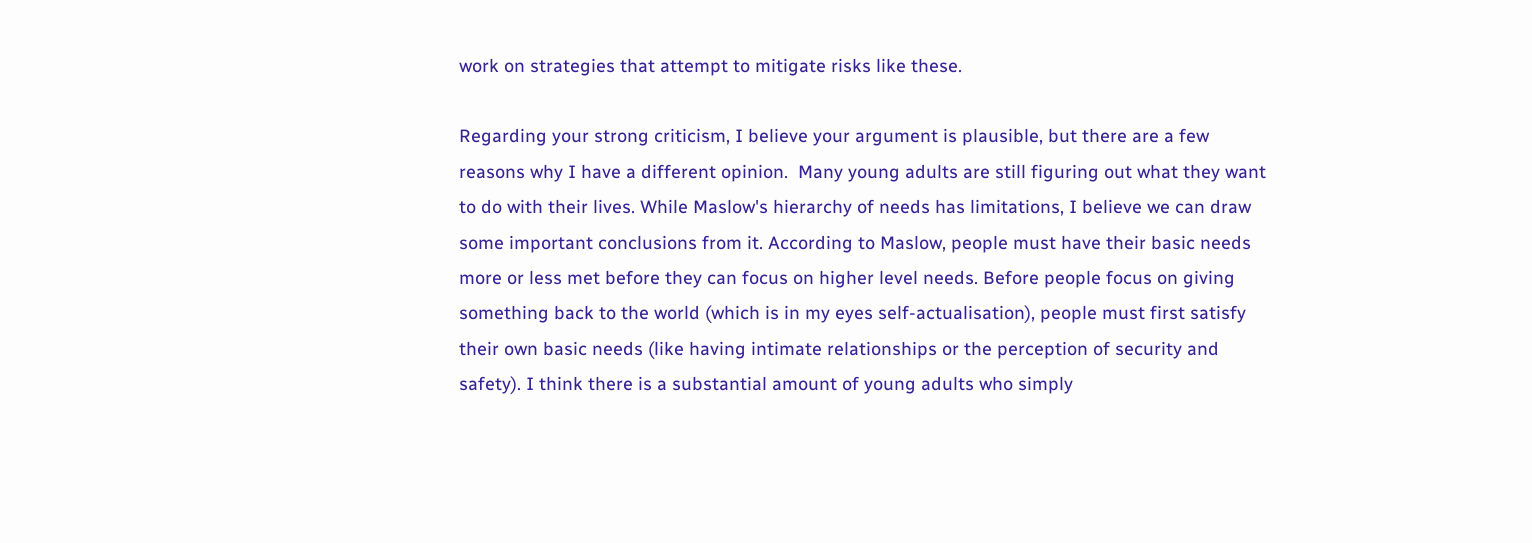work on strategies that attempt to mitigate risks like these.

Regarding your strong criticism, I believe your argument is plausible, but there are a few reasons why I have a different opinion.  Many young adults are still figuring out what they want to do with their lives. While Maslow's hierarchy of needs has limitations, I believe we can draw some important conclusions from it. According to Maslow, people must have their basic needs more or less met before they can focus on higher level needs. Before people focus on giving something back to the world (which is in my eyes self-actualisation), people must first satisfy their own basic needs (like having intimate relationships or the perception of security and safety). I think there is a substantial amount of young adults who simply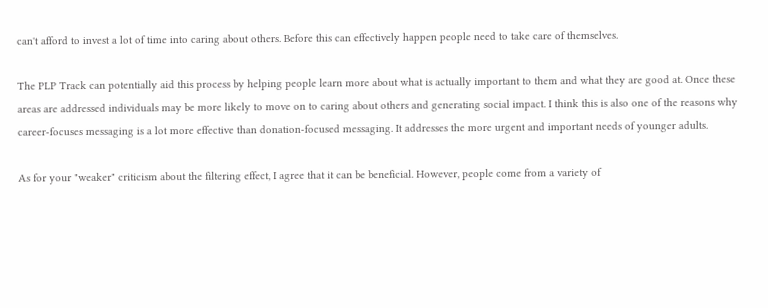can't afford to invest a lot of time into caring about others. Before this can effectively happen people need to take care of themselves.

The PLP Track can potentially aid this process by helping people learn more about what is actually important to them and what they are good at. Once these areas are addressed individuals may be more likely to move on to caring about others and generating social impact. I think this is also one of the reasons why career-focuses messaging is a lot more effective than donation-focused messaging. It addresses the more urgent and important needs of younger adults.

As for your "weaker" criticism about the filtering effect, I agree that it can be beneficial. However, people come from a variety of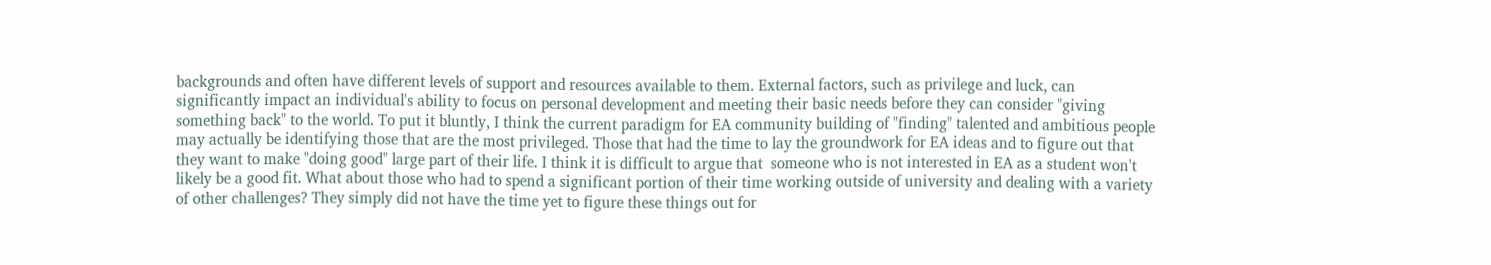backgrounds and often have different levels of support and resources available to them. External factors, such as privilege and luck, can significantly impact an individual's ability to focus on personal development and meeting their basic needs before they can consider "giving something back" to the world. To put it bluntly, I think the current paradigm for EA community building of "finding" talented and ambitious people may actually be identifying those that are the most privileged. Those that had the time to lay the groundwork for EA ideas and to figure out that they want to make "doing good" large part of their life. I think it is difficult to argue that  someone who is not interested in EA as a student won't likely be a good fit. What about those who had to spend a significant portion of their time working outside of university and dealing with a variety of other challenges? They simply did not have the time yet to figure these things out for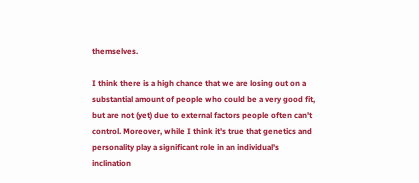themselves.

I think there is a high chance that we are losing out on a substantial amount of people who could be a very good fit, but are not (yet) due to external factors people often can't control. Moreover, while I think it's true that genetics and personality play a significant role in an individual's inclination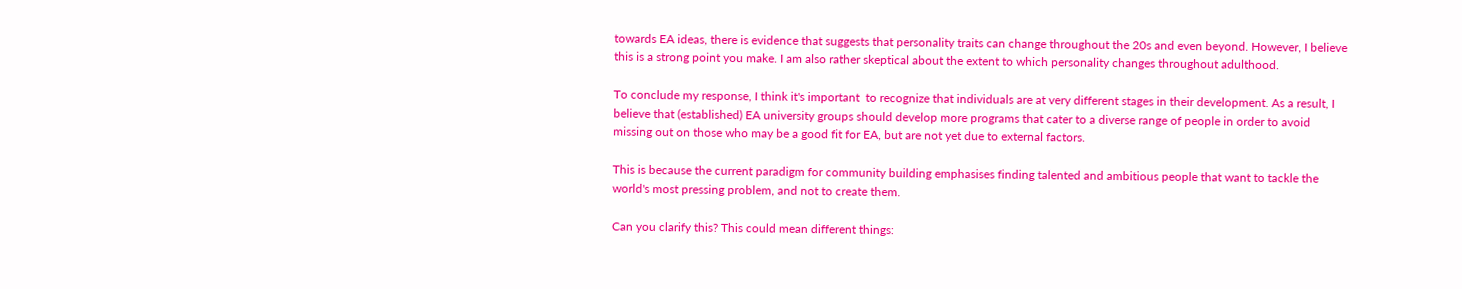towards EA ideas, there is evidence that suggests that personality traits can change throughout the 20s and even beyond. However, I believe this is a strong point you make. I am also rather skeptical about the extent to which personality changes throughout adulthood.

To conclude my response, I think it's important  to recognize that individuals are at very different stages in their development. As a result, I believe that (established) EA university groups should develop more programs that cater to a diverse range of people in order to avoid missing out on those who may be a good fit for EA, but are not yet due to external factors.

This is because the current paradigm for community building emphasises finding talented and ambitious people that want to tackle the world's most pressing problem, and not to create them.

Can you clarify this? This could mean different things: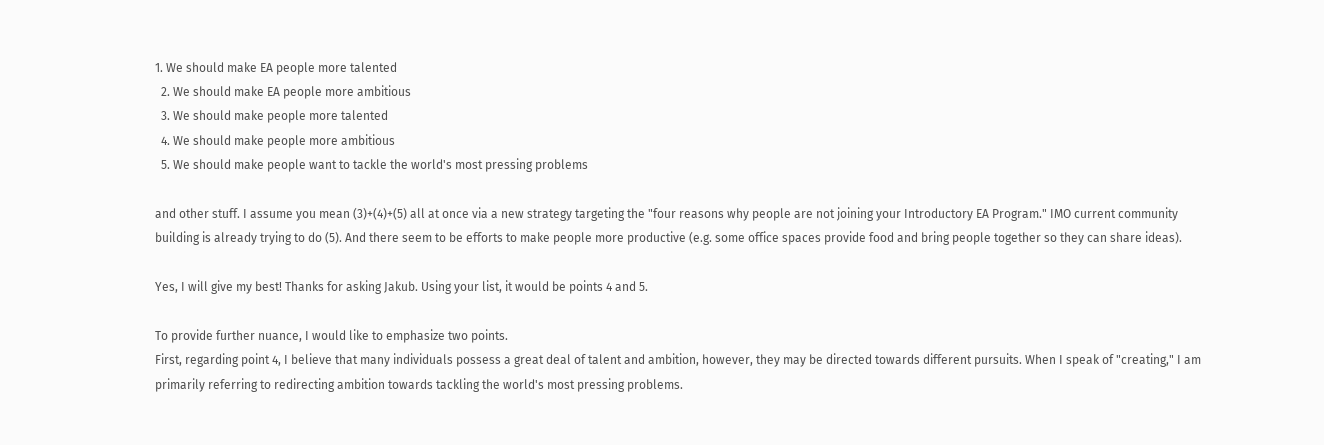1. We should make EA people more talented
  2. We should make EA people more ambitious
  3. We should make people more talented
  4. We should make people more ambitious
  5. We should make people want to tackle the world's most pressing problems

and other stuff. I assume you mean (3)+(4)+(5) all at once via a new strategy targeting the "four reasons why people are not joining your Introductory EA Program." IMO current community building is already trying to do (5). And there seem to be efforts to make people more productive (e.g. some office spaces provide food and bring people together so they can share ideas).

Yes, I will give my best! Thanks for asking Jakub. Using your list, it would be points 4 and 5.

To provide further nuance, I would like to emphasize two points.
First, regarding point 4, I believe that many individuals possess a great deal of talent and ambition, however, they may be directed towards different pursuits. When I speak of "creating," I am primarily referring to redirecting ambition towards tackling the world's most pressing problems.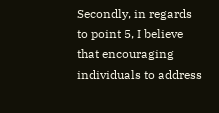Secondly, in regards to point 5, I believe that encouraging individuals to address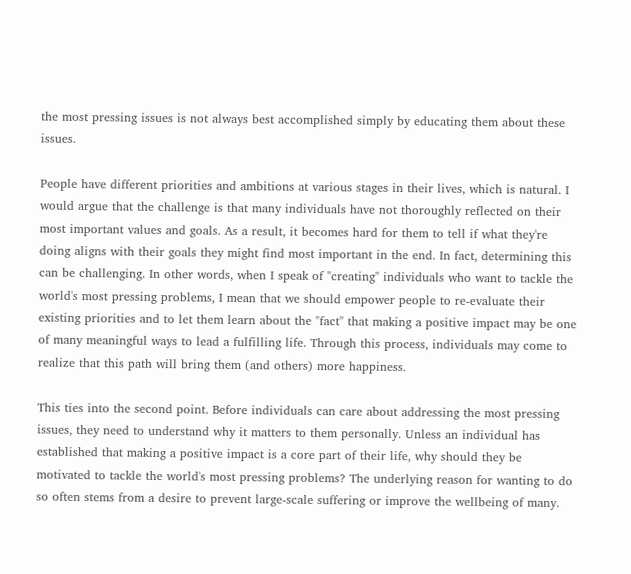the most pressing issues is not always best accomplished simply by educating them about these issues.

People have different priorities and ambitions at various stages in their lives, which is natural. I would argue that the challenge is that many individuals have not thoroughly reflected on their most important values and goals. As a result, it becomes hard for them to tell if what they're doing aligns with their goals they might find most important in the end. In fact, determining this can be challenging. In other words, when I speak of "creating" individuals who want to tackle the world's most pressing problems, I mean that we should empower people to re-evaluate their existing priorities and to let them learn about the "fact" that making a positive impact may be one of many meaningful ways to lead a fulfilling life. Through this process, individuals may come to realize that this path will bring them (and others) more happiness.

This ties into the second point. Before individuals can care about addressing the most pressing issues, they need to understand why it matters to them personally. Unless an individual has established that making a positive impact is a core part of their life, why should they be motivated to tackle the world's most pressing problems? The underlying reason for wanting to do so often stems from a desire to prevent large-scale suffering or improve the wellbeing of many.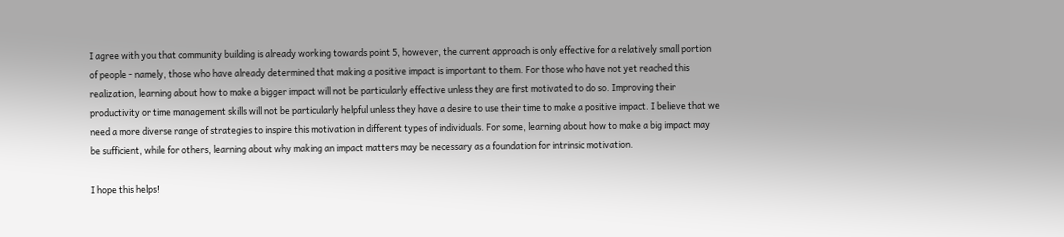I agree with you that community building is already working towards point 5, however, the current approach is only effective for a relatively small portion of people - namely, those who have already determined that making a positive impact is important to them. For those who have not yet reached this realization, learning about how to make a bigger impact will not be particularly effective unless they are first motivated to do so. Improving their productivity or time management skills will not be particularly helpful unless they have a desire to use their time to make a positive impact. I believe that we need a more diverse range of strategies to inspire this motivation in different types of individuals. For some, learning about how to make a big impact may be sufficient, while for others, learning about why making an impact matters may be necessary as a foundation for intrinsic motivation.

I hope this helps!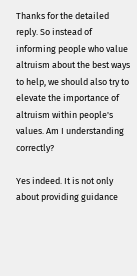Thanks for the detailed reply. So instead of informing people who value altruism about the best ways to help, we should also try to elevate the importance of altruism within people's values. Am I understanding correctly?

Yes indeed. It is not only about providing guidance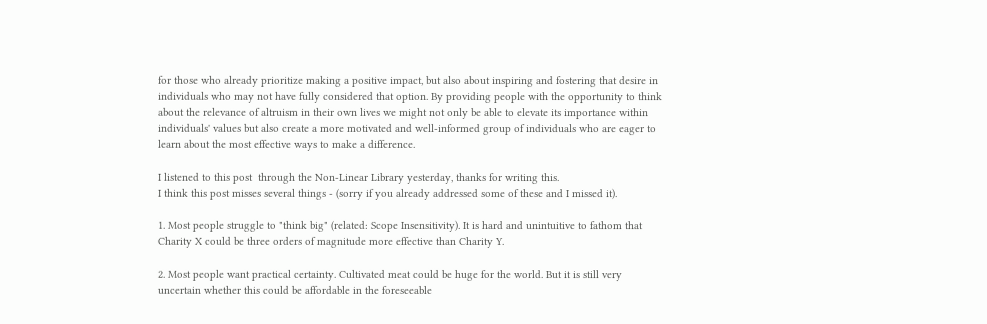for those who already prioritize making a positive impact, but also about inspiring and fostering that desire in individuals who may not have fully considered that option. By providing people with the opportunity to think about the relevance of altruism in their own lives we might not only be able to elevate its importance within individuals' values but also create a more motivated and well-informed group of individuals who are eager to learn about the most effective ways to make a difference.

I listened to this post  through the Non-Linear Library yesterday, thanks for writing this.
I think this post misses several things - (sorry if you already addressed some of these and I missed it).

1. Most people struggle to "think big" (related: Scope Insensitivity). It is hard and unintuitive to fathom that Charity X could be three orders of magnitude more effective than Charity Y.

2. Most people want practical certainty. Cultivated meat could be huge for the world. But it is still very uncertain whether this could be affordable in the foreseeable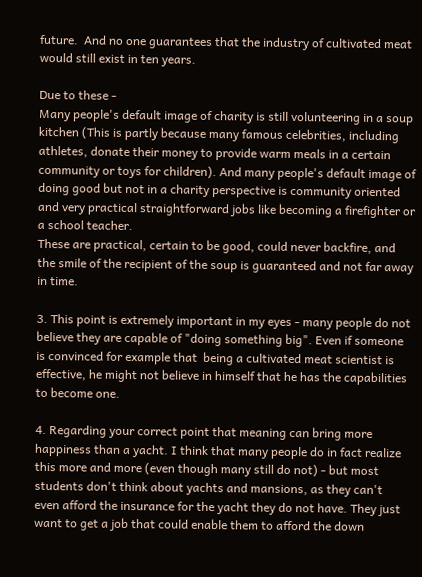future.  And no one guarantees that the industry of cultivated meat  would still exist in ten years.

Due to these -
Many people's default image of charity is still volunteering in a soup kitchen (This is partly because many famous celebrities, including athletes, donate their money to provide warm meals in a certain community or toys for children). And many people's default image of doing good but not in a charity perspective is community oriented and very practical straightforward jobs like becoming a firefighter or  a school teacher.
These are practical, certain to be good, could never backfire, and the smile of the recipient of the soup is guaranteed and not far away in time.

3. This point is extremely important in my eyes - many people do not believe they are capable of "doing something big". Even if someone is convinced for example that  being a cultivated meat scientist is effective, he might not believe in himself that he has the capabilities to become one.

4. Regarding your correct point that meaning can bring more happiness than a yacht. I think that many people do in fact realize this more and more (even though many still do not) - but most students don't think about yachts and mansions, as they can't  even afford the insurance for the yacht they do not have. They just want to get a job that could enable them to afford the down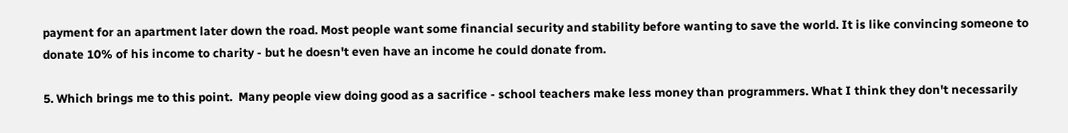payment for an apartment later down the road. Most people want some financial security and stability before wanting to save the world. It is like convincing someone to donate 10% of his income to charity - but he doesn't even have an income he could donate from.

5. Which brings me to this point.  Many people view doing good as a sacrifice - school teachers make less money than programmers. What I think they don't necessarily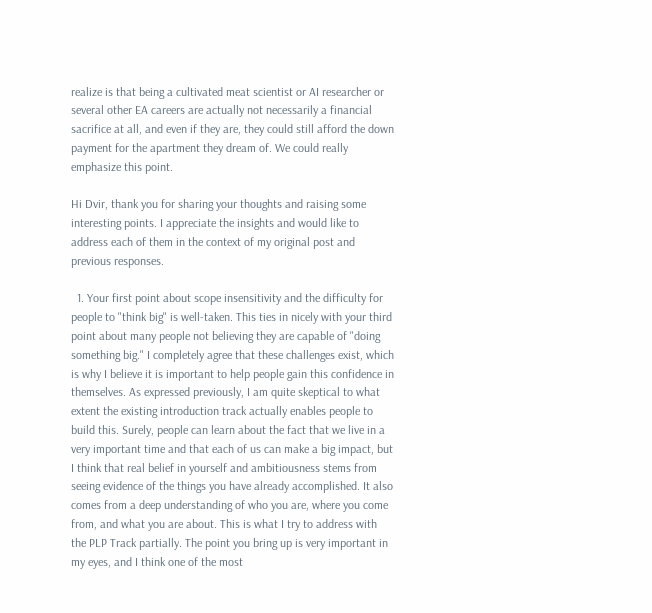realize is that being a cultivated meat scientist or AI researcher or several other EA careers are actually not necessarily a financial sacrifice at all, and even if they are, they could still afford the down payment for the apartment they dream of. We could really emphasize this point.

Hi Dvir, thank you for sharing your thoughts and raising some interesting points. I appreciate the insights and would like to address each of them in the context of my original post and previous responses.

  1. Your first point about scope insensitivity and the difficulty for people to "think big" is well-taken. This ties in nicely with your third point about many people not believing they are capable of "doing something big." I completely agree that these challenges exist, which is why I believe it is important to help people gain this confidence in themselves. As expressed previously, I am quite skeptical to what extent the existing introduction track actually enables people to build this. Surely, people can learn about the fact that we live in a very important time and that each of us can make a big impact, but I think that real belief in yourself and ambitiousness stems from seeing evidence of the things you have already accomplished. It also comes from a deep understanding of who you are, where you come from, and what you are about. This is what I try to address with the PLP Track partially. The point you bring up is very important in my eyes, and I think one of the most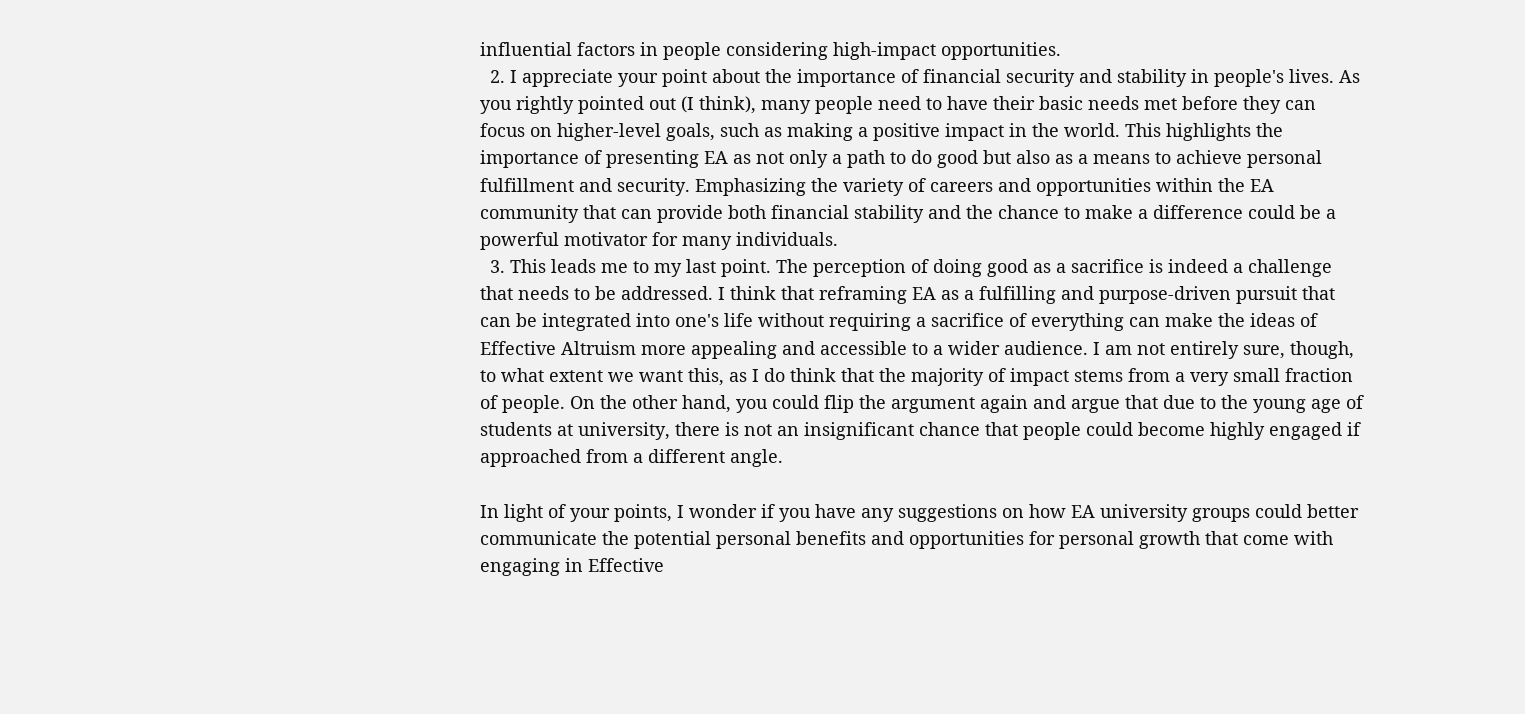influential factors in people considering high-impact opportunities.
  2. I appreciate your point about the importance of financial security and stability in people's lives. As you rightly pointed out (I think), many people need to have their basic needs met before they can focus on higher-level goals, such as making a positive impact in the world. This highlights the importance of presenting EA as not only a path to do good but also as a means to achieve personal fulfillment and security. Emphasizing the variety of careers and opportunities within the EA community that can provide both financial stability and the chance to make a difference could be a powerful motivator for many individuals.
  3. This leads me to my last point. The perception of doing good as a sacrifice is indeed a challenge that needs to be addressed. I think that reframing EA as a fulfilling and purpose-driven pursuit that can be integrated into one's life without requiring a sacrifice of everything can make the ideas of Effective Altruism more appealing and accessible to a wider audience. I am not entirely sure, though, to what extent we want this, as I do think that the majority of impact stems from a very small fraction of people. On the other hand, you could flip the argument again and argue that due to the young age of students at university, there is not an insignificant chance that people could become highly engaged if approached from a different angle.

In light of your points, I wonder if you have any suggestions on how EA university groups could better communicate the potential personal benefits and opportunities for personal growth that come with engaging in Effective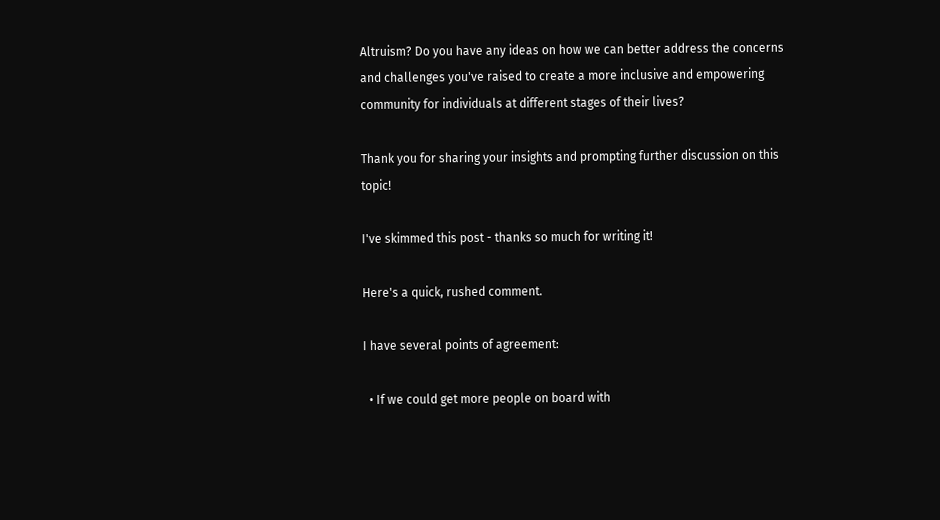Altruism? Do you have any ideas on how we can better address the concerns and challenges you've raised to create a more inclusive and empowering community for individuals at different stages of their lives?

Thank you for sharing your insights and prompting further discussion on this topic!

I've skimmed this post - thanks so much for writing it!

Here's a quick, rushed comment.

I have several points of agreement:

  • If we could get more people on board with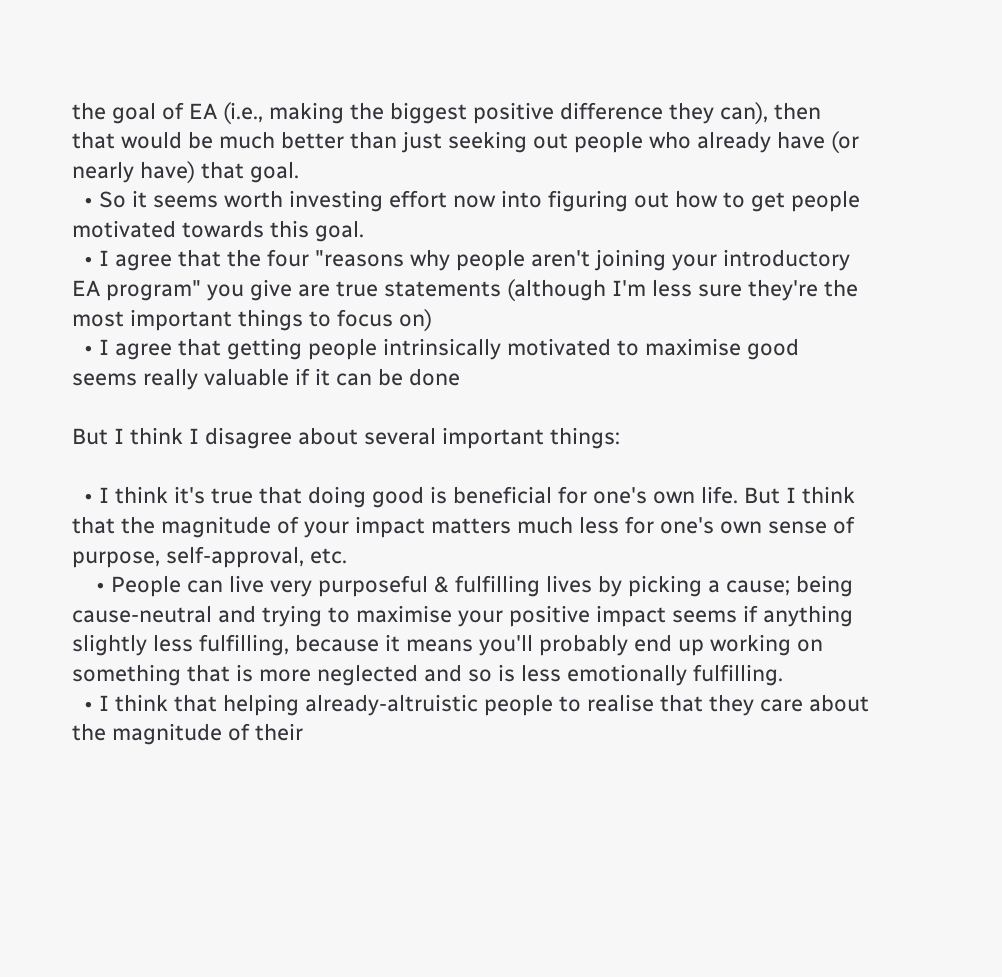the goal of EA (i.e., making the biggest positive difference they can), then that would be much better than just seeking out people who already have (or nearly have) that goal.
  • So it seems worth investing effort now into figuring out how to get people motivated towards this goal.
  • I agree that the four "reasons why people aren't joining your introductory EA program" you give are true statements (although I'm less sure they're the most important things to focus on)
  • I agree that getting people intrinsically motivated to maximise good seems really valuable if it can be done

But I think I disagree about several important things:

  • I think it's true that doing good is beneficial for one's own life. But I think that the magnitude of your impact matters much less for one's own sense of purpose, self-approval, etc.
    • People can live very purposeful & fulfilling lives by picking a cause; being cause-neutral and trying to maximise your positive impact seems if anything slightly less fulfilling, because it means you'll probably end up working on something that is more neglected and so is less emotionally fulfilling.
  • I think that helping already-altruistic people to realise that they care about the magnitude of their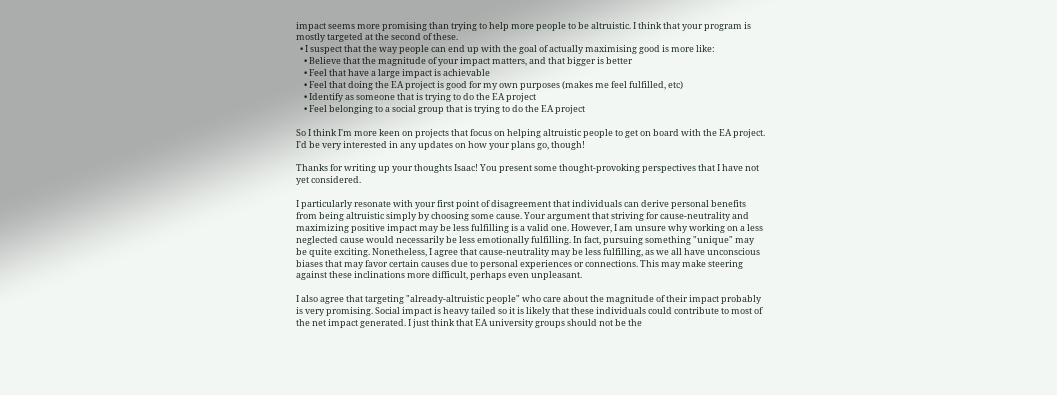impact seems more promising than trying to help more people to be altruistic. I think that your program is mostly targeted at the second of these.
  • I suspect that the way people can end up with the goal of actually maximising good is more like:
    • Believe that the magnitude of your impact matters, and that bigger is better
    • Feel that have a large impact is achievable
    • Feel that doing the EA project is good for my own purposes (makes me feel fulfilled, etc)
    • Identify as someone that is trying to do the EA project
    • Feel belonging to a social group that is trying to do the EA project

So I think I'm more keen on projects that focus on helping altruistic people to get on board with the EA project.  I'd be very interested in any updates on how your plans go, though!

Thanks for writing up your thoughts Isaac! You present some thought-provoking perspectives that I have not yet considered.

I particularly resonate with your first point of disagreement that individuals can derive personal benefits from being altruistic simply by choosing some cause. Your argument that striving for cause-neutrality and maximizing positive impact may be less fulfilling is a valid one. However, I am unsure why working on a less neglected cause would necessarily be less emotionally fulfilling. In fact, pursuing something "unique" may be quite exciting. Nonetheless, I agree that cause-neutrality may be less fulfilling, as we all have unconscious biases that may favor certain causes due to personal experiences or connections. This may make steering against these inclinations more difficult, perhaps even unpleasant.

I also agree that targeting "already-altruistic people" who care about the magnitude of their impact probably is very promising. Social impact is heavy tailed so it is likely that these individuals could contribute to most of the net impact generated. I just think that EA university groups should not be the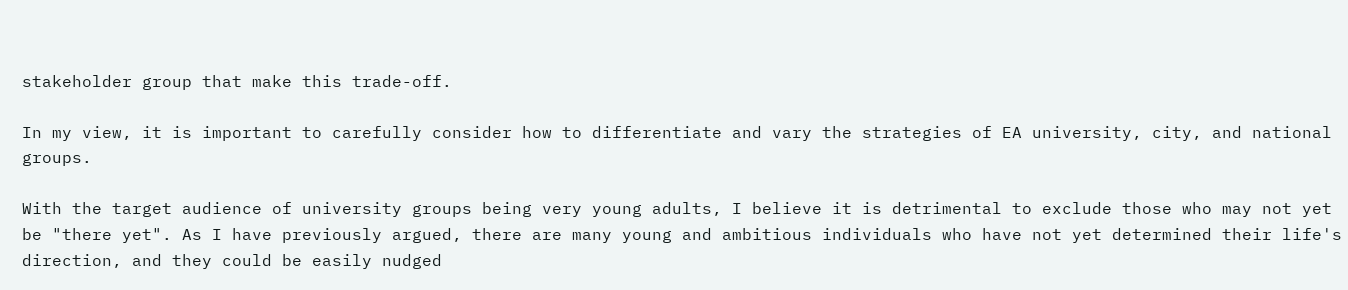stakeholder group that make this trade-off.

In my view, it is important to carefully consider how to differentiate and vary the strategies of EA university, city, and national groups.

With the target audience of university groups being very young adults, I believe it is detrimental to exclude those who may not yet be "there yet". As I have previously argued, there are many young and ambitious individuals who have not yet determined their life's direction, and they could be easily nudged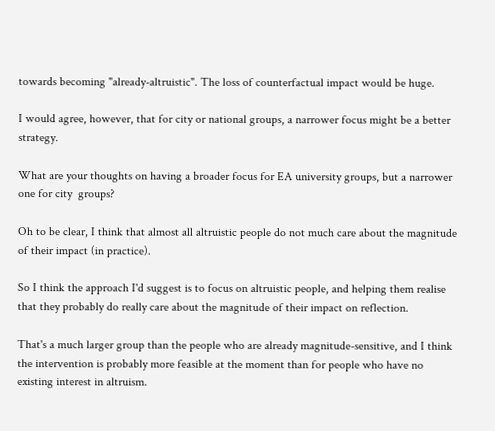towards becoming "already-altruistic". The loss of counterfactual impact would be huge.

I would agree, however, that for city or national groups, a narrower focus might be a better strategy.

What are your thoughts on having a broader focus for EA university groups, but a narrower one for city  groups?

Oh to be clear, I think that almost all altruistic people do not much care about the magnitude of their impact (in practice).

So I think the approach I'd suggest is to focus on altruistic people, and helping them realise that they probably do really care about the magnitude of their impact on reflection.

That's a much larger group than the people who are already magnitude-sensitive, and I think the intervention is probably more feasible at the moment than for people who have no existing interest in altruism.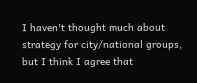I haven't thought much about strategy for city/national groups, but I think I agree that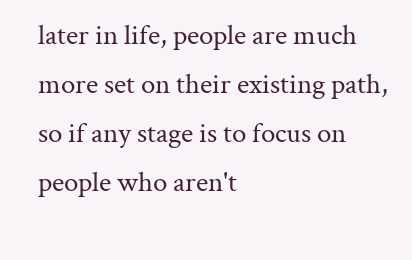later in life, people are much more set on their existing path, so if any stage is to focus on people who aren't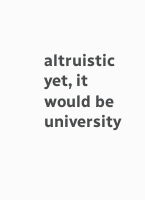altruistic yet, it would be university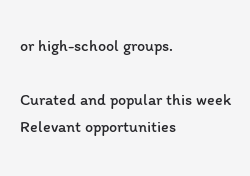or high-school groups.

Curated and popular this week
Relevant opportunities